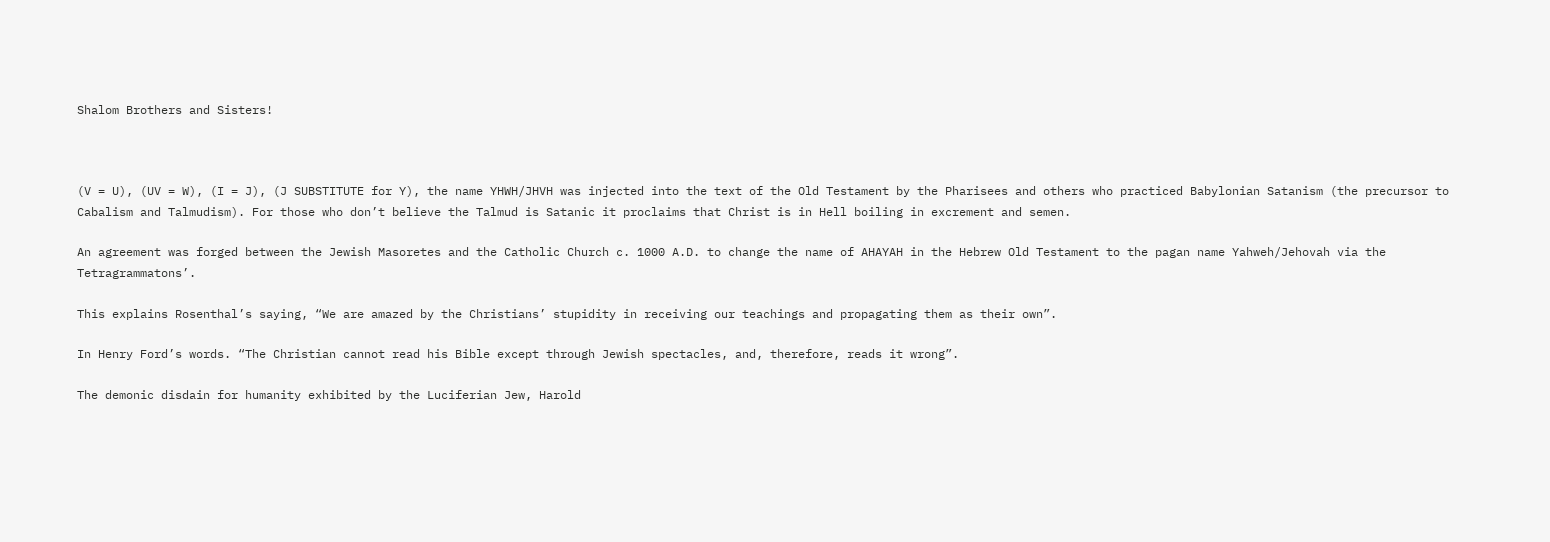Shalom Brothers and Sisters!



(V = U), (UV = W), (I = J), (J SUBSTITUTE for Y), the name YHWH/JHVH was injected into the text of the Old Testament by the Pharisees and others who practiced Babylonian Satanism (the precursor to Cabalism and Talmudism). For those who don’t believe the Talmud is Satanic it proclaims that Christ is in Hell boiling in excrement and semen.

An agreement was forged between the Jewish Masoretes and the Catholic Church c. 1000 A.D. to change the name of AHAYAH in the Hebrew Old Testament to the pagan name Yahweh/Jehovah via the Tetragrammatons’.

This explains Rosenthal’s saying, “We are amazed by the Christians’ stupidity in receiving our teachings and propagating them as their own”.

In Henry Ford’s words. “The Christian cannot read his Bible except through Jewish spectacles, and, therefore, reads it wrong”.

The demonic disdain for humanity exhibited by the Luciferian Jew, Harold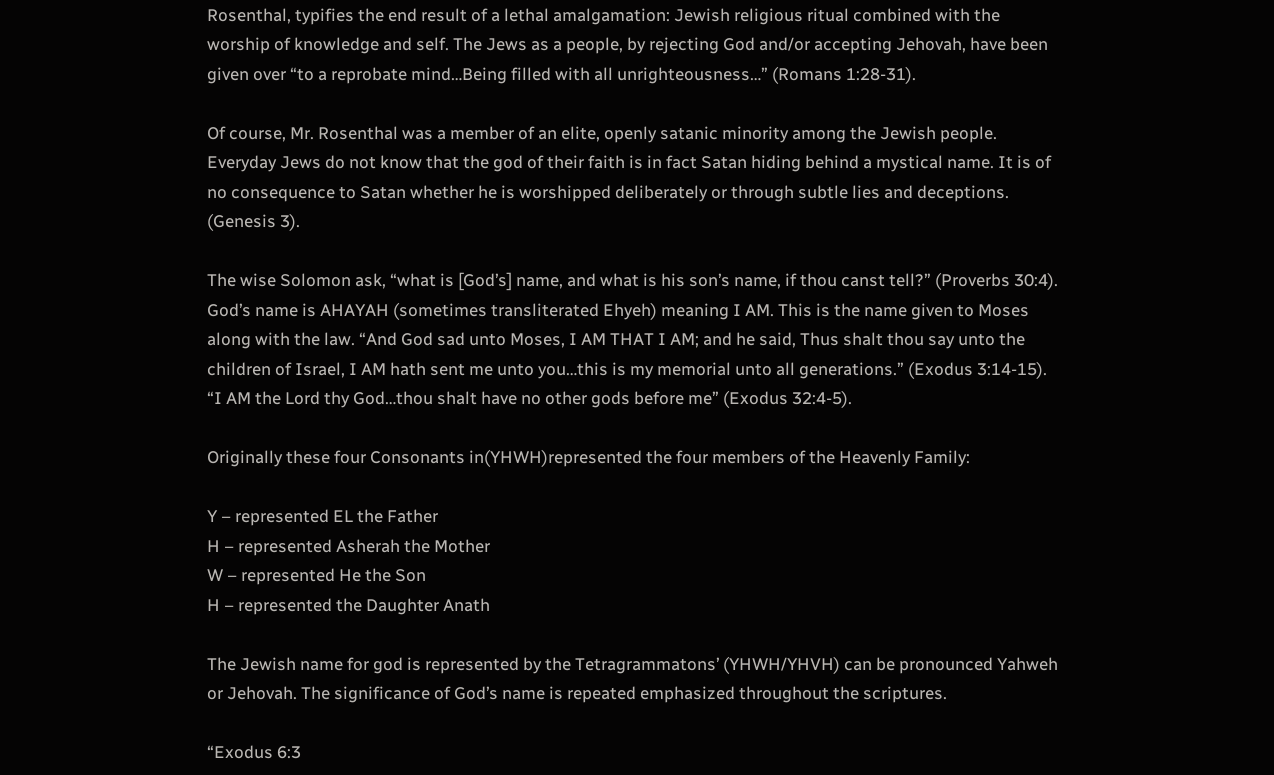Rosenthal, typifies the end result of a lethal amalgamation: Jewish religious ritual combined with the worship of knowledge and self. The Jews as a people, by rejecting God and/or accepting Jehovah, have been given over “to a reprobate mind…Being filled with all unrighteousness…” (Romans 1:28-31).

Of course, Mr. Rosenthal was a member of an elite, openly satanic minority among the Jewish people. Everyday Jews do not know that the god of their faith is in fact Satan hiding behind a mystical name. It is of no consequence to Satan whether he is worshipped deliberately or through subtle lies and deceptions. (Genesis 3).

The wise Solomon ask, “what is [God’s] name, and what is his son’s name, if thou canst tell?” (Proverbs 30:4). God’s name is AHAYAH (sometimes transliterated Ehyeh) meaning I AM. This is the name given to Moses along with the law. “And God sad unto Moses, I AM THAT I AM; and he said, Thus shalt thou say unto the children of Israel, I AM hath sent me unto you…this is my memorial unto all generations.” (Exodus 3:14-15). “I AM the Lord thy God…thou shalt have no other gods before me” (Exodus 32:4-5).

Originally these four Consonants in(YHWH)represented the four members of the Heavenly Family:

Y – represented EL the Father
H – represented Asherah the Mother
W – represented He the Son
H – represented the Daughter Anath

The Jewish name for god is represented by the Tetragrammatons’ (YHWH/YHVH) can be pronounced Yahweh or Jehovah. The significance of God’s name is repeated emphasized throughout the scriptures.

“Exodus 6:3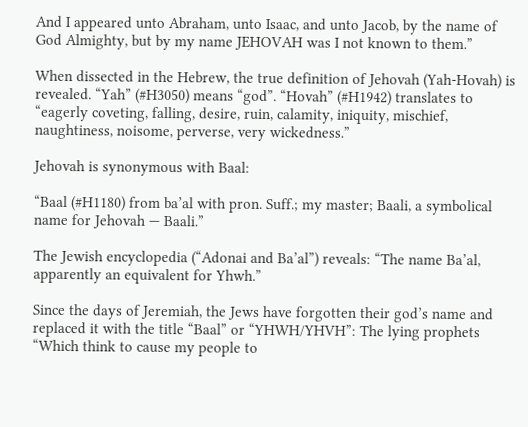And I appeared unto Abraham, unto Isaac, and unto Jacob, by the name of God Almighty, but by my name JEHOVAH was I not known to them.”

When dissected in the Hebrew, the true definition of Jehovah (Yah-Hovah) is revealed. “Yah” (#H3050) means “god”. “Hovah” (#H1942) translates to “eagerly coveting, falling, desire, ruin, calamity, iniquity, mischief, naughtiness, noisome, perverse, very wickedness.”

Jehovah is synonymous with Baal:

“Baal (#H1180) from ba’al with pron. Suff.; my master; Baali, a symbolical name for Jehovah — Baali.”

The Jewish encyclopedia (“Adonai and Ba’al”) reveals: “The name Ba’al, apparently an equivalent for Yhwh.”

Since the days of Jeremiah, the Jews have forgotten their god’s name and replaced it with the title “Baal” or “YHWH/YHVH”: The lying prophets “Which think to cause my people to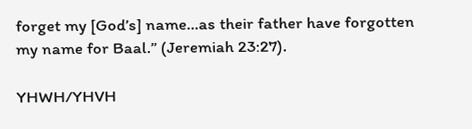forget my [God’s] name…as their father have forgotten my name for Baal.” (Jeremiah 23:27).

YHWH/YHVH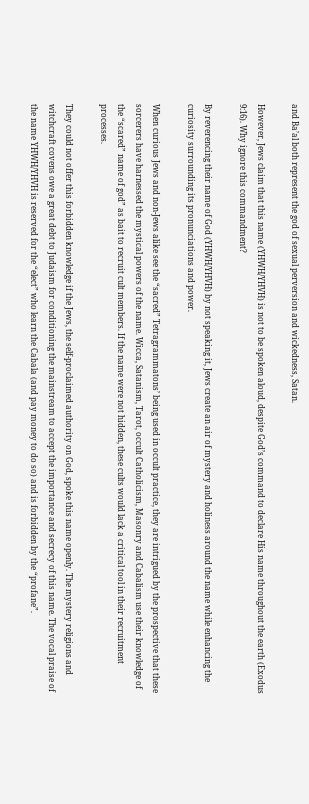and Ba’al both represent the god of sexual perversion and wickedness, Satan.

However, Jews claim that this name (YHWH/YHVH) is not to be spoken aloud, despite God’s command to declare His name throughout the earth (Exodus 9:16). Why ignore this commandment?

By reverencing their name of God (YHWH/YHVH) by not speaking it, Jews create an air of mystery and holiness around the name while enhancing the curiosity surrounding its pronunciations and power.

When curious Jews and non-Jews alike see the “sacred” Tetragrammatons’ being used in occult practice, they are intrigued by the prospective that these sorcerers have harnessed the mystical powers of the name. Wicca, Satanism, Tarot, occult Catholicism, Masonry and Cabalism use their knowledge of the “scared” name of god” as bait to recruit cult members. If the name were not hidden, these cults would lack a critical tool in their recruitment processes.

They could not offer this forbidden knowledge if the Jews, the self-proclaimed authority on God, spoke this name openly. The mystery religions and witchcraft covens owe a great debt to Judaism for conditioning the mainstream to accept the importance and secrecy of this name. The vocal praise of the name YHWH/YHVH is reserved for the “elect” who learn the Cabala (and pay money to do so) and is forbidden by the “profane”.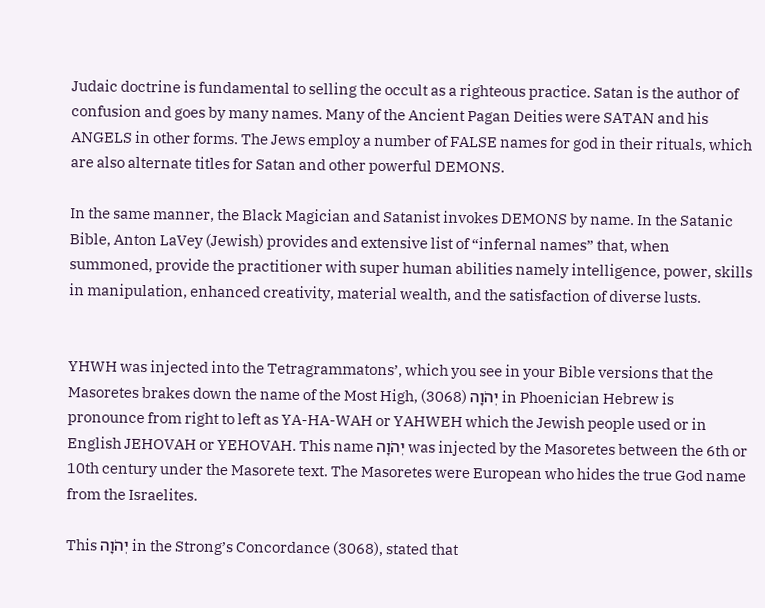Judaic doctrine is fundamental to selling the occult as a righteous practice. Satan is the author of confusion and goes by many names. Many of the Ancient Pagan Deities were SATAN and his ANGELS in other forms. The Jews employ a number of FALSE names for god in their rituals, which are also alternate titles for Satan and other powerful DEMONS.

In the same manner, the Black Magician and Satanist invokes DEMONS by name. In the Satanic Bible, Anton LaVey (Jewish) provides and extensive list of “infernal names” that, when summoned, provide the practitioner with super human abilities namely intelligence, power, skills in manipulation, enhanced creativity, material wealth, and the satisfaction of diverse lusts.


YHWH was injected into the Tetragrammatons’, which you see in your Bible versions that the Masoretes brakes down the name of the Most High, (3068) יְהֹוָה in Phoenician Hebrew is pronounce from right to left as YA-HA-WAH or YAHWEH which the Jewish people used or in English JEHOVAH or YEHOVAH. This name יְהֹוָה was injected by the Masoretes between the 6th or 10th century under the Masorete text. The Masoretes were European who hides the true God name from the Israelites.

This יְהֹוָה in the Strong’s Concordance (3068), stated that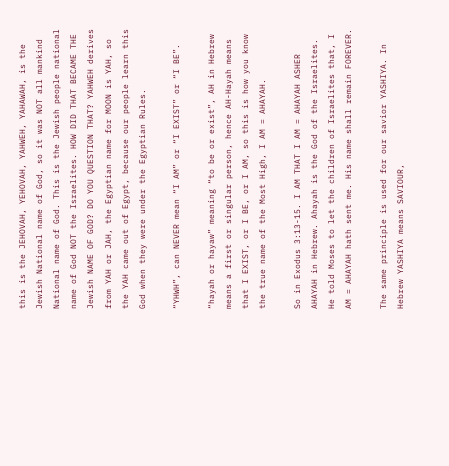this is the JEHOVAH, YEHOVAH, YAHWEH, YAHAWAH, is the Jewish National name of God, so it was NOT all mankind National name of God. This is the Jewish people national name of God NOT the Israelites. HOW DID THAT BECAME THE Jewish NAME OF GOD? DO YOU QUESTION THAT? YAHWEH derives from YAH or JAH, the Egyptian name for MOON is YAH, so the YAH came out of Egypt, because our people learn this God when they were under the Egyptian Rules.

“YHWH”, can NEVER mean “I AM” or “I EXIST” or “I BE”.

“hayah or hayaw” meaning “to be or exist”, AH in Hebrew means a first or singular person, hence AH-Hayah means that I EXIST, or I BE, or I AM, so this is how you know the true name of the Most High, I AM = AHAYAH.

So in Exodus 3:13-15. I AM THAT I AM = AHAYAH ASHER AHAYAH in Hebrew. Ahayah is the God of the Israelites. He told Moses to let the children of Israelites that, I AM = AHAYAH hath sent me. His name shall remain FOREVER.

The same principle is used for our savior YASHIYA. In Hebrew YASHIYA means SAVIOUR,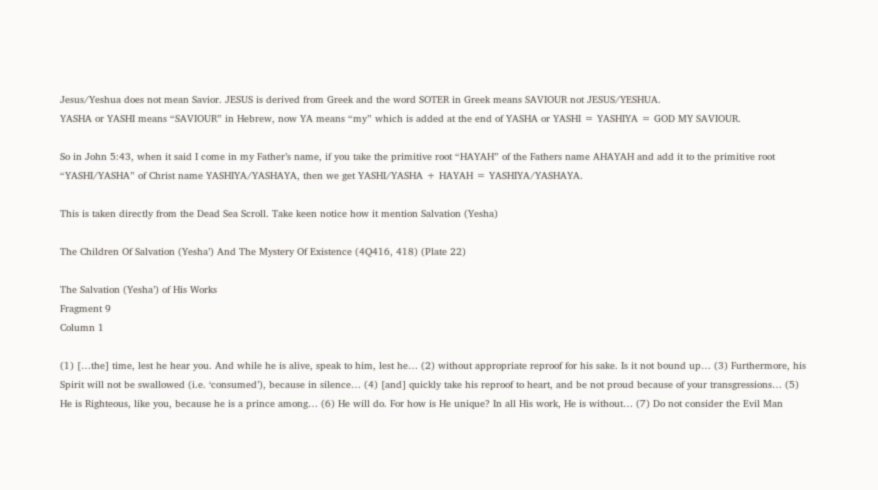Jesus/Yeshua does not mean Savior. JESUS is derived from Greek and the word SOTER in Greek means SAVIOUR not JESUS/YESHUA.
YASHA or YASHI means “SAVIOUR” in Hebrew, now YA means “my” which is added at the end of YASHA or YASHI = YASHIYA = GOD MY SAVIOUR.

So in John 5:43, when it said I come in my Father’s name, if you take the primitive root “HAYAH” of the Fathers name AHAYAH and add it to the primitive root “YASHI/YASHA” of Christ name YASHIYA/YASHAYA, then we get YASHI/YASHA + HAYAH = YASHIYA/YASHAYA.

This is taken directly from the Dead Sea Scroll. Take keen notice how it mention Salvation (Yesha)

The Children Of Salvation (Yesha’) And The Mystery Of Existence (4Q416, 418) (Plate 22)

The Salvation (Yesha’) of His Works
Fragment 9
Column 1

(1) […the] time, lest he hear you. And while he is alive, speak to him, lest he… (2) without appropriate reproof for his sake. Is it not bound up… (3) Furthermore, his Spirit will not be swallowed (i.e. ‘consumed’), because in silence… (4) [and] quickly take his reproof to heart, and be not proud because of your transgressions… (5) He is Righteous, like you, because he is a prince among… (6) He will do. For how is He unique? In all His work, He is without… (7) Do not consider the Evil Man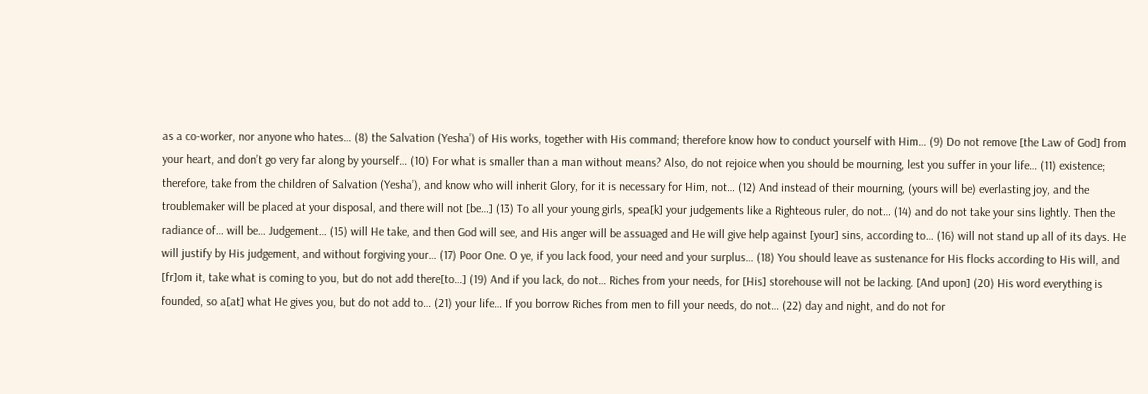as a co-worker, nor anyone who hates… (8) the Salvation (Yesha’) of His works, together with His command; therefore know how to conduct yourself with Him… (9) Do not remove [the Law of God] from your heart, and don’t go very far along by yourself… (10) For what is smaller than a man without means? Also, do not rejoice when you should be mourning, lest you suffer in your life… (11) existence; therefore, take from the children of Salvation (Yesha’), and know who will inherit Glory, for it is necessary for Him, not… (12) And instead of their mourning, (yours will be) everlasting joy, and the troublemaker will be placed at your disposal, and there will not [be…] (13) To all your young girls, spea[k] your judgements like a Righteous ruler, do not… (14) and do not take your sins lightly. Then the radiance of… will be… Judgement… (15) will He take, and then God will see, and His anger will be assuaged and He will give help against [your] sins, according to… (16) will not stand up all of its days. He will justify by His judgement, and without forgiving your… (17) Poor One. O ye, if you lack food, your need and your surplus… (18) You should leave as sustenance for His flocks according to His will, and [fr]om it, take what is coming to you, but do not add there[to…] (19) And if you lack, do not… Riches from your needs, for [His] storehouse will not be lacking. [And upon] (20) His word everything is founded, so a[at] what He gives you, but do not add to… (21) your life… If you borrow Riches from men to fill your needs, do not… (22) day and night, and do not for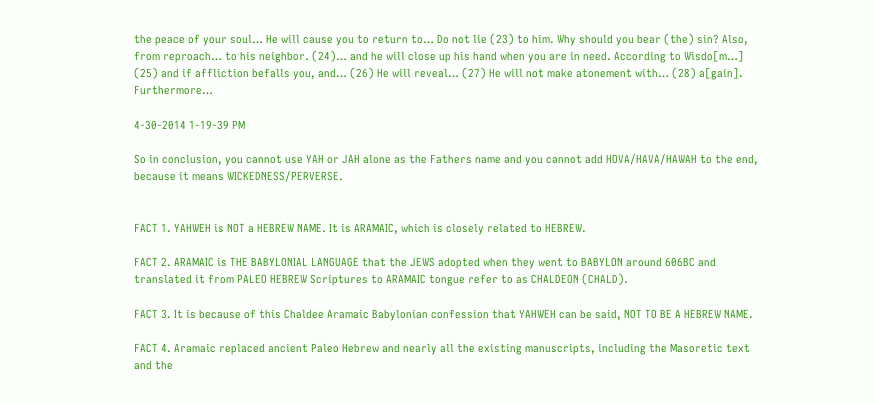the peace of your soul… He will cause you to return to… Do not lie (23) to him. Why should you bear (the) sin? Also, from reproach… to his neighbor. (24)… and he will close up his hand when you are in need. According to Wisdo[m…] (25) and if affliction befalls you, and… (26) He will reveal… (27) He will not make atonement with… (28) a[gain]. Furthermore…

4-30-2014 1-19-39 PM

So in conclusion, you cannot use YAH or JAH alone as the Fathers name and you cannot add HOVA/HAVA/HAWAH to the end, because it means WICKEDNESS/PERVERSE.


FACT 1. YAHWEH is NOT a HEBREW NAME. It is ARAMAIC, which is closely related to HEBREW.

FACT 2. ARAMAIC is THE BABYLONIAL LANGUAGE that the JEWS adopted when they went to BABYLON around 606BC and translated it from PALEO HEBREW Scriptures to ARAMAIC tongue refer to as CHALDEON (CHALD).

FACT 3. It is because of this Chaldee Aramaic Babylonian confession that YAHWEH can be said, NOT TO BE A HEBREW NAME.

FACT 4. Aramaic replaced ancient Paleo Hebrew and nearly all the existing manuscripts, including the Masoretic text and the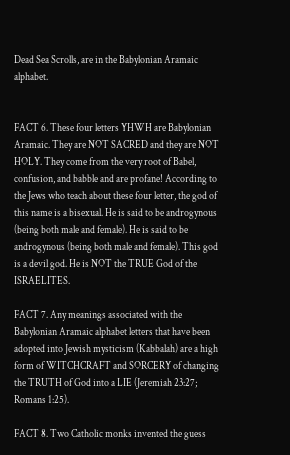Dead Sea Scrolls, are in the Babylonian Aramaic alphabet.


FACT 6. These four letters YHWH are Babylonian Aramaic. They are NOT SACRED and they are NOT HOLY. They come from the very root of Babel, confusion, and babble and are profane! According to the Jews who teach about these four letter, the god of this name is a bisexual. He is said to be androgynous (being both male and female). He is said to be androgynous (being both male and female). This god is a devil god. He is NOT the TRUE God of the ISRAELITES.

FACT 7. Any meanings associated with the Babylonian Aramaic alphabet letters that have been adopted into Jewish mysticism (Kabbalah) are a high form of WITCHCRAFT and SORCERY of changing the TRUTH of God into a LIE (Jeremiah 23:27; Romans 1:25).

FACT 8. Two Catholic monks invented the guess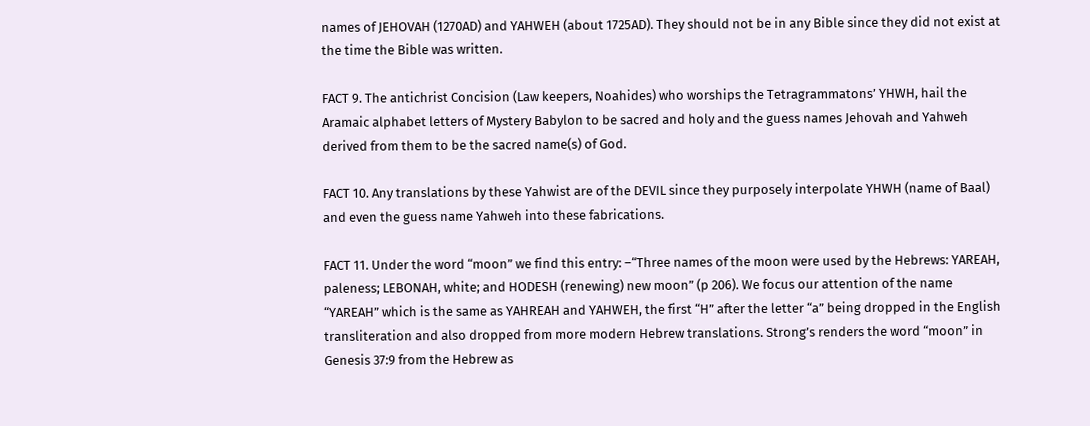names of JEHOVAH (1270AD) and YAHWEH (about 1725AD). They should not be in any Bible since they did not exist at the time the Bible was written.

FACT 9. The antichrist Concision (Law keepers, Noahides) who worships the Tetragrammatons’ YHWH, hail the Aramaic alphabet letters of Mystery Babylon to be sacred and holy and the guess names Jehovah and Yahweh derived from them to be the sacred name(s) of God.

FACT 10. Any translations by these Yahwist are of the DEVIL since they purposely interpolate YHWH (name of Baal) and even the guess name Yahweh into these fabrications.

FACT 11. Under the word “moon” we find this entry: –“Three names of the moon were used by the Hebrews: YAREAH, paleness; LEBONAH, white; and HODESH (renewing) new moon” (p 206). We focus our attention of the name “YAREAH” which is the same as YAHREAH and YAHWEH, the first “H” after the letter “a” being dropped in the English transliteration and also dropped from more modern Hebrew translations. Strong’s renders the word “moon” in Genesis 37:9 from the Hebrew as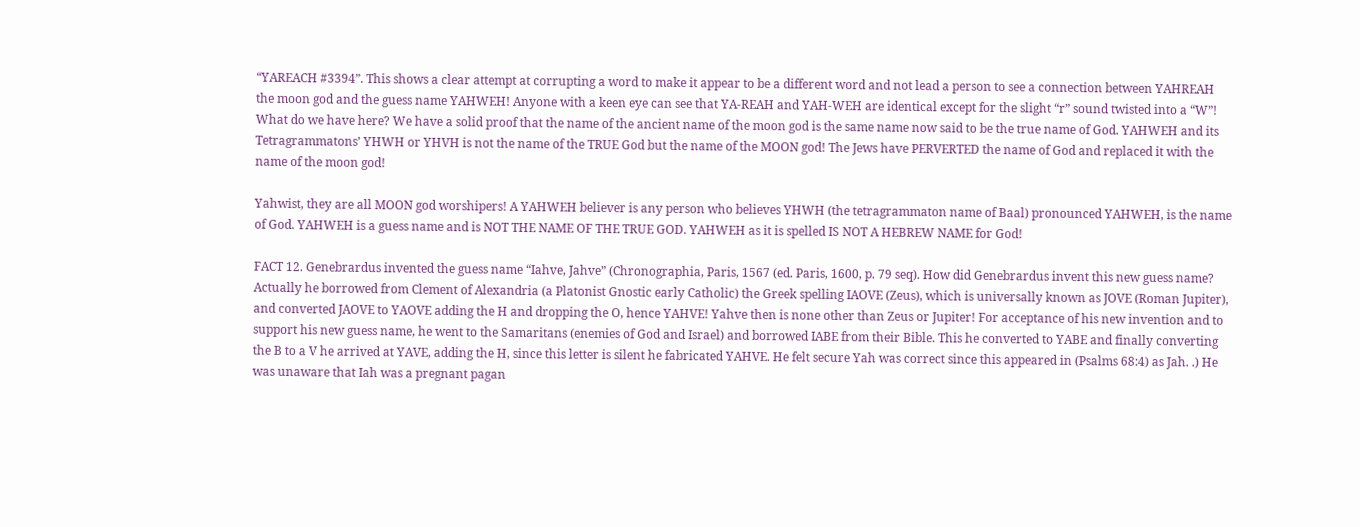“YAREACH #3394”. This shows a clear attempt at corrupting a word to make it appear to be a different word and not lead a person to see a connection between YAHREAH the moon god and the guess name YAHWEH! Anyone with a keen eye can see that YA-REAH and YAH-WEH are identical except for the slight “r” sound twisted into a “W”! What do we have here? We have a solid proof that the name of the ancient name of the moon god is the same name now said to be the true name of God. YAHWEH and its Tetragrammatons’ YHWH or YHVH is not the name of the TRUE God but the name of the MOON god! The Jews have PERVERTED the name of God and replaced it with the name of the moon god!

Yahwist, they are all MOON god worshipers! A YAHWEH believer is any person who believes YHWH (the tetragrammaton name of Baal) pronounced YAHWEH, is the name of God. YAHWEH is a guess name and is NOT THE NAME OF THE TRUE GOD. YAHWEH as it is spelled IS NOT A HEBREW NAME for God!

FACT 12. Genebrardus invented the guess name “Iahve, Jahve” (Chronographia, Paris, 1567 (ed. Paris, 1600, p. 79 seq). How did Genebrardus invent this new guess name? Actually he borrowed from Clement of Alexandria (a Platonist Gnostic early Catholic) the Greek spelling IAOVE (Zeus), which is universally known as JOVE (Roman Jupiter), and converted JAOVE to YAOVE adding the H and dropping the O, hence YAHVE! Yahve then is none other than Zeus or Jupiter! For acceptance of his new invention and to support his new guess name, he went to the Samaritans (enemies of God and Israel) and borrowed IABE from their Bible. This he converted to YABE and finally converting the B to a V he arrived at YAVE, adding the H, since this letter is silent he fabricated YAHVE. He felt secure Yah was correct since this appeared in (Psalms 68:4) as Jah. .) He was unaware that Iah was a pregnant pagan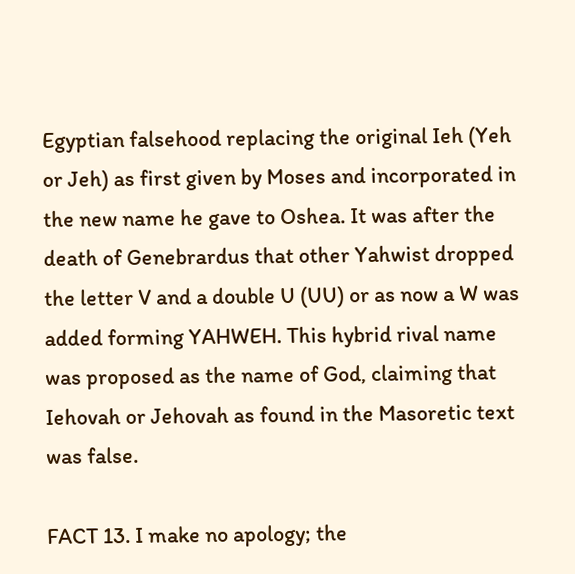Egyptian falsehood replacing the original Ieh (Yeh or Jeh) as first given by Moses and incorporated in the new name he gave to Oshea. It was after the death of Genebrardus that other Yahwist dropped the letter V and a double U (UU) or as now a W was added forming YAHWEH. This hybrid rival name was proposed as the name of God, claiming that Iehovah or Jehovah as found in the Masoretic text was false.

FACT 13. I make no apology; the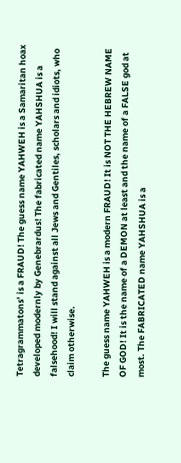Tetragrammatons’ is a FRAUD! The guess name YAHWEH is a Samaritan hoax developed modernly by Genebrardus! The fabricated name YAHSHUA is a falsehood! I will stand against all Jews and Gentiles, scholars and idiots, who claim otherwise.

The guess name YAHWEH is a modern FRAUD! It is NOT THE HEBREW NAME OF GOD! It is the name of a DEMON at least and the name of a FALSE god at most. The FABRICATED name YAHSHUA is a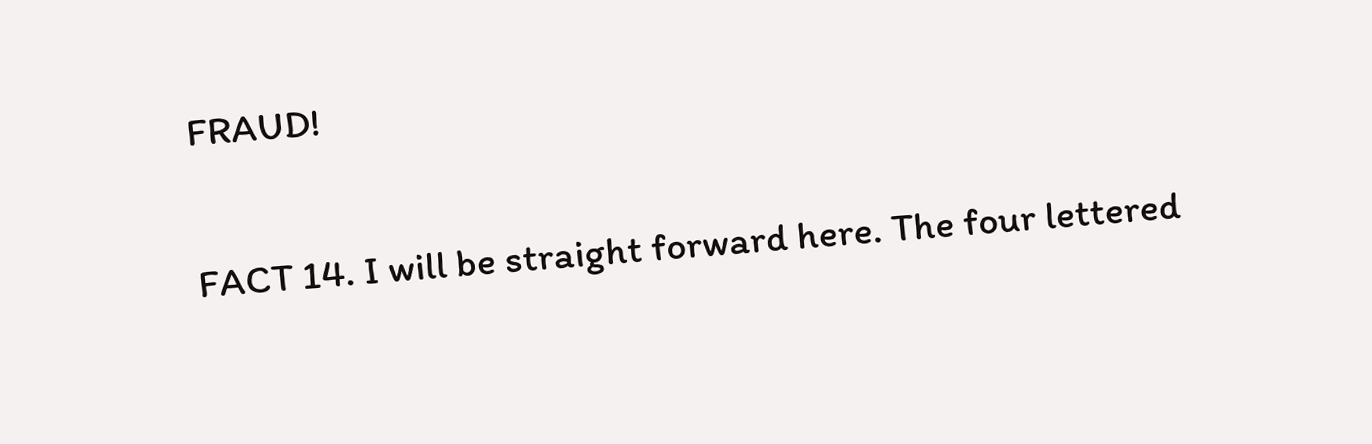FRAUD!

FACT 14. I will be straight forward here. The four lettered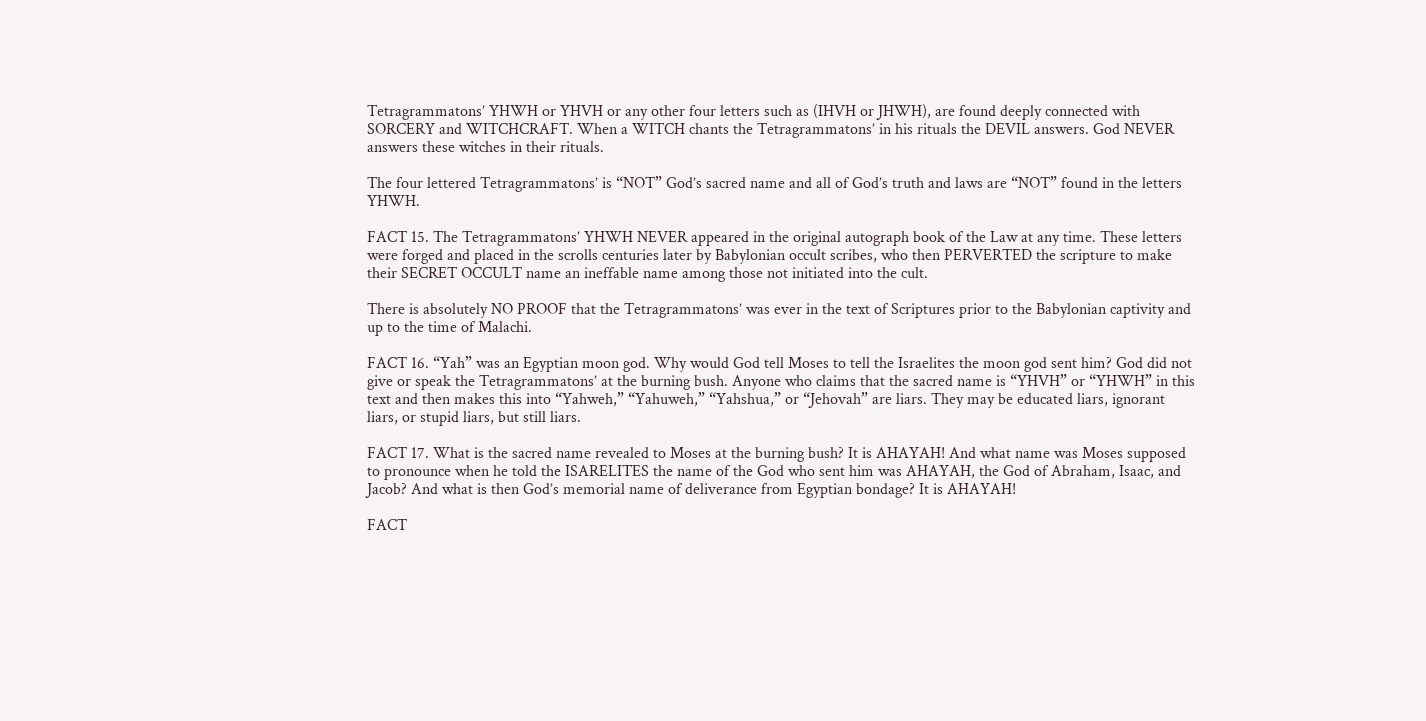Tetragrammatons’ YHWH or YHVH or any other four letters such as (IHVH or JHWH), are found deeply connected with SORCERY and WITCHCRAFT. When a WITCH chants the Tetragrammatons’ in his rituals the DEVIL answers. God NEVER answers these witches in their rituals.

The four lettered Tetragrammatons’ is “NOT” God’s sacred name and all of God’s truth and laws are “NOT” found in the letters YHWH.

FACT 15. The Tetragrammatons’ YHWH NEVER appeared in the original autograph book of the Law at any time. These letters were forged and placed in the scrolls centuries later by Babylonian occult scribes, who then PERVERTED the scripture to make their SECRET OCCULT name an ineffable name among those not initiated into the cult.

There is absolutely NO PROOF that the Tetragrammatons’ was ever in the text of Scriptures prior to the Babylonian captivity and up to the time of Malachi.

FACT 16. “Yah” was an Egyptian moon god. Why would God tell Moses to tell the Israelites the moon god sent him? God did not give or speak the Tetragrammatons’ at the burning bush. Anyone who claims that the sacred name is “YHVH” or “YHWH” in this text and then makes this into “Yahweh,” “Yahuweh,” “Yahshua,” or “Jehovah” are liars. They may be educated liars, ignorant liars, or stupid liars, but still liars.

FACT 17. What is the sacred name revealed to Moses at the burning bush? It is AHAYAH! And what name was Moses supposed to pronounce when he told the ISARELITES the name of the God who sent him was AHAYAH, the God of Abraham, Isaac, and Jacob? And what is then God’s memorial name of deliverance from Egyptian bondage? It is AHAYAH!

FACT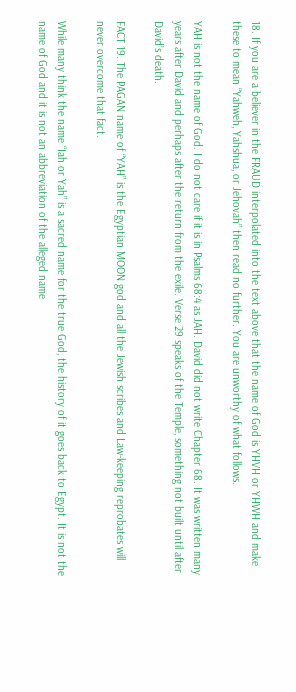18. If you are a believer in the FRAUD interpolated into the text above that the name of God is YHVH or YHWH and make these to mean “Yahweh, Yahshua, or Jehovah” then read no further. You are unworthy of what follows.

YAH is not the name of God. I do not care if it is in Psalms 68:4 as JAH. David did not write Chapter 68. It was written many years after David and perhaps after the return from the exile. Verse 29 speaks of the Temple, something not built until after David’s death.

FACT 19. The PAGAN name of “YAH” is the Egyptian MOON god and all the Jewish scribes and Law-keeping reprobates will never overcome that fact.

While many think the name “Iah or Yah” is a sacred name for the true God, the history of it goes back to Egypt. It is not the name of God and it is not an abbreviation of the alleged name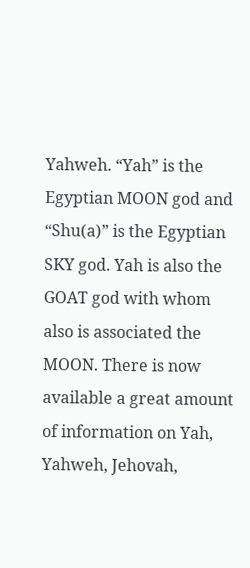Yahweh. “Yah” is the Egyptian MOON god and “Shu(a)” is the Egyptian SKY god. Yah is also the GOAT god with whom also is associated the MOON. There is now available a great amount of information on Yah, Yahweh, Jehovah,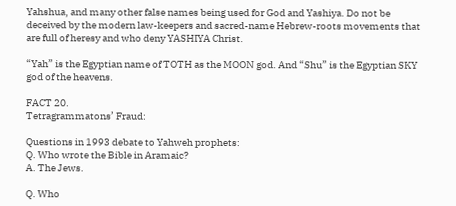Yahshua, and many other false names being used for God and Yashiya. Do not be deceived by the modern law-keepers and sacred-name Hebrew-roots movements that are full of heresy and who deny YASHIYA Christ.

“Yah” is the Egyptian name of TOTH as the MOON god. And “Shu” is the Egyptian SKY god of the heavens.

FACT 20.
Tetragrammatons’ Fraud:

Questions in 1993 debate to Yahweh prophets:
Q. Who wrote the Bible in Aramaic?
A. The Jews.

Q. Who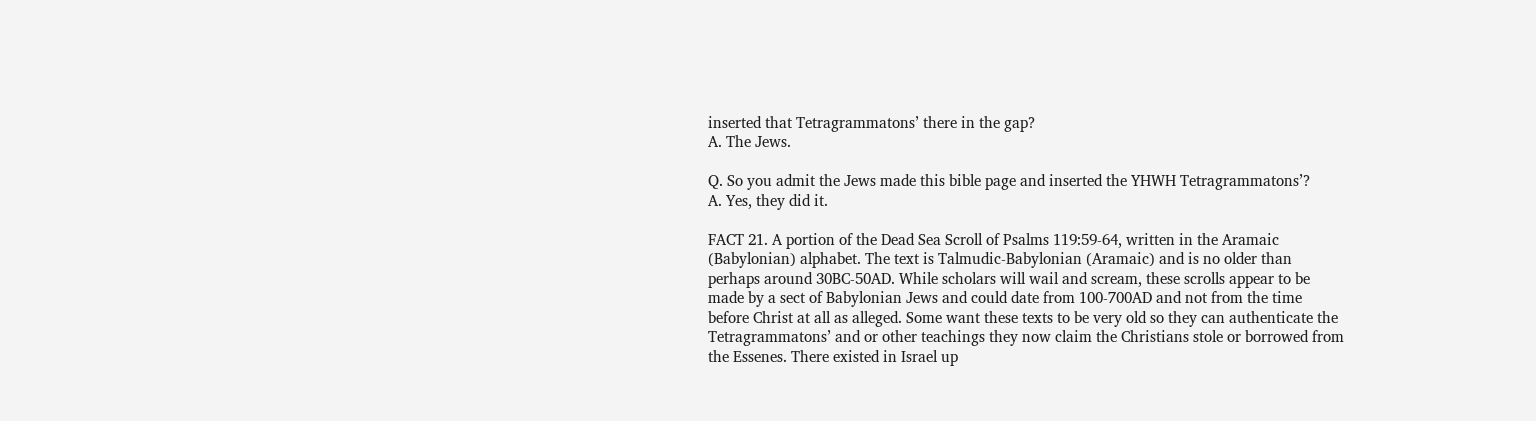inserted that Tetragrammatons’ there in the gap?
A. The Jews.

Q. So you admit the Jews made this bible page and inserted the YHWH Tetragrammatons’?
A. Yes, they did it.

FACT 21. A portion of the Dead Sea Scroll of Psalms 119:59-64, written in the Aramaic (Babylonian) alphabet. The text is Talmudic-Babylonian (Aramaic) and is no older than perhaps around 30BC-50AD. While scholars will wail and scream, these scrolls appear to be made by a sect of Babylonian Jews and could date from 100-700AD and not from the time before Christ at all as alleged. Some want these texts to be very old so they can authenticate the Tetragrammatons’ and or other teachings they now claim the Christians stole or borrowed from the Essenes. There existed in Israel up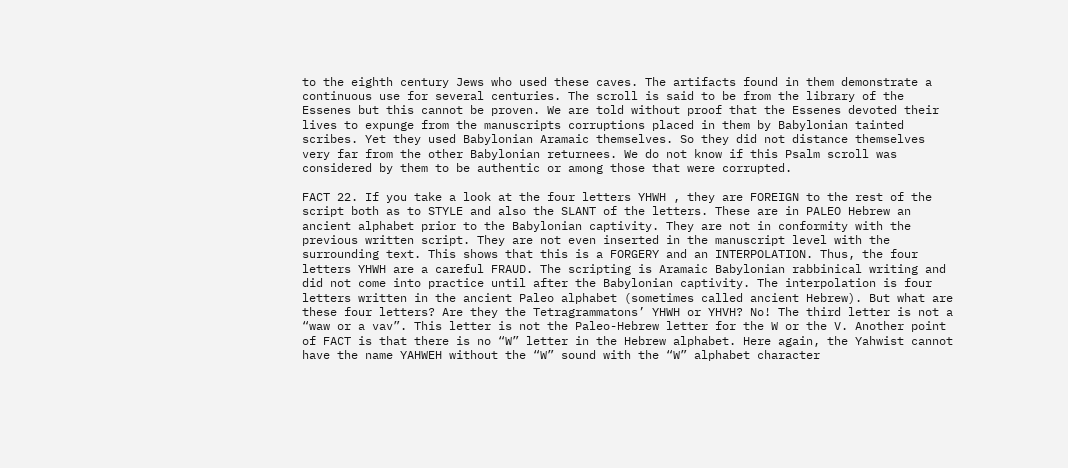to the eighth century Jews who used these caves. The artifacts found in them demonstrate a continuous use for several centuries. The scroll is said to be from the library of the Essenes but this cannot be proven. We are told without proof that the Essenes devoted their lives to expunge from the manuscripts corruptions placed in them by Babylonian tainted scribes. Yet they used Babylonian Aramaic themselves. So they did not distance themselves very far from the other Babylonian returnees. We do not know if this Psalm scroll was considered by them to be authentic or among those that were corrupted.

FACT 22. If you take a look at the four letters YHWH , they are FOREIGN to the rest of the script both as to STYLE and also the SLANT of the letters. These are in PALEO Hebrew an ancient alphabet prior to the Babylonian captivity. They are not in conformity with the previous written script. They are not even inserted in the manuscript level with the surrounding text. This shows that this is a FORGERY and an INTERPOLATION. Thus, the four letters YHWH are a careful FRAUD. The scripting is Aramaic Babylonian rabbinical writing and did not come into practice until after the Babylonian captivity. The interpolation is four letters written in the ancient Paleo alphabet (sometimes called ancient Hebrew). But what are these four letters? Are they the Tetragrammatons’ YHWH or YHVH? No! The third letter is not a “waw or a vav”. This letter is not the Paleo-Hebrew letter for the W or the V. Another point of FACT is that there is no “W” letter in the Hebrew alphabet. Here again, the Yahwist cannot have the name YAHWEH without the “W” sound with the “W” alphabet character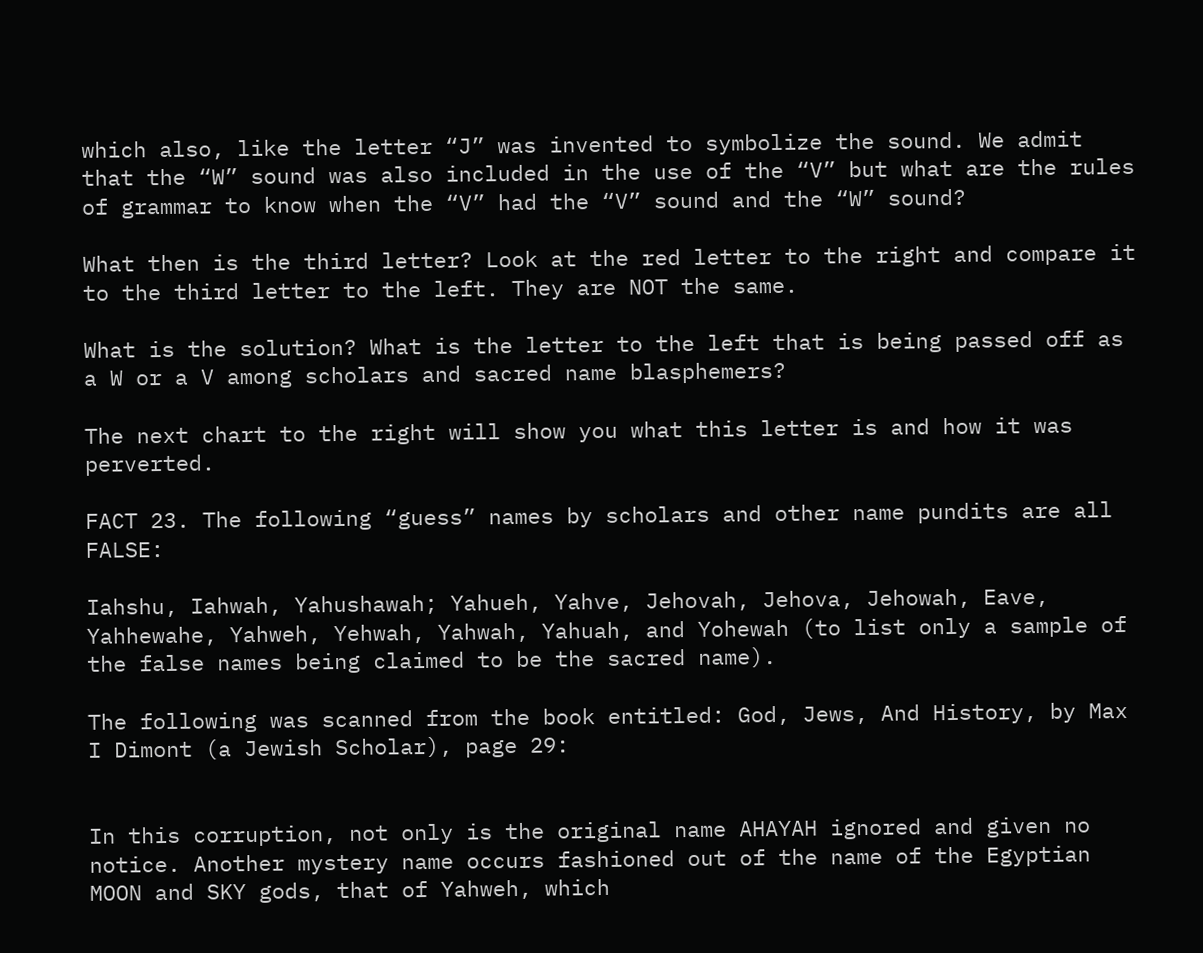which also, like the letter “J” was invented to symbolize the sound. We admit that the “W” sound was also included in the use of the “V” but what are the rules of grammar to know when the “V” had the “V” sound and the “W” sound?

What then is the third letter? Look at the red letter to the right and compare it to the third letter to the left. They are NOT the same.

What is the solution? What is the letter to the left that is being passed off as a W or a V among scholars and sacred name blasphemers?

The next chart to the right will show you what this letter is and how it was perverted.

FACT 23. The following “guess” names by scholars and other name pundits are all FALSE:

Iahshu, Iahwah, Yahushawah; Yahueh, Yahve, Jehovah, Jehova, Jehowah, Eave, Yahhewahe, Yahweh, Yehwah, Yahwah, Yahuah, and Yohewah (to list only a sample of the false names being claimed to be the sacred name).

The following was scanned from the book entitled: God, Jews, And History, by Max I Dimont (a Jewish Scholar), page 29:


In this corruption, not only is the original name AHAYAH ignored and given no notice. Another mystery name occurs fashioned out of the name of the Egyptian MOON and SKY gods, that of Yahweh, which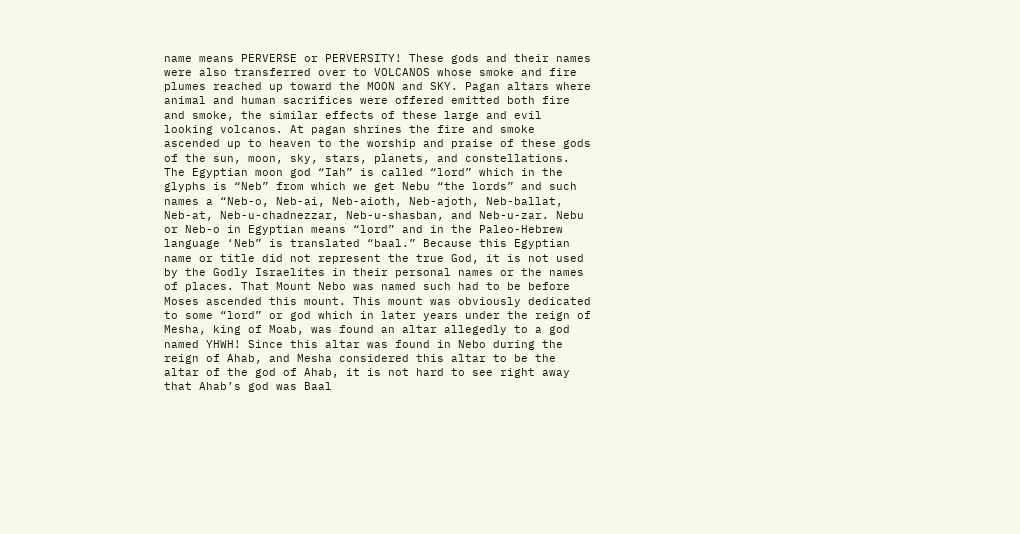name means PERVERSE or PERVERSITY! These gods and their names were also transferred over to VOLCANOS whose smoke and fire plumes reached up toward the MOON and SKY. Pagan altars where animal and human sacrifices were offered emitted both fire and smoke, the similar effects of these large and evil looking volcanos. At pagan shrines the fire and smoke ascended up to heaven to the worship and praise of these gods of the sun, moon, sky, stars, planets, and constellations. The Egyptian moon god “Iah” is called “lord” which in the glyphs is “Neb” from which we get Nebu “the lords” and such names a “Neb-o, Neb-ai, Neb-aioth, Neb-ajoth, Neb-ballat, Neb-at, Neb-u-chadnezzar, Neb-u-shasban, and Neb-u-zar. Nebu or Neb-o in Egyptian means “lord” and in the Paleo-Hebrew language ‘Neb” is translated “baal.” Because this Egyptian name or title did not represent the true God, it is not used by the Godly Israelites in their personal names or the names of places. That Mount Nebo was named such had to be before Moses ascended this mount. This mount was obviously dedicated to some “lord” or god which in later years under the reign of Mesha, king of Moab, was found an altar allegedly to a god named YHWH! Since this altar was found in Nebo during the reign of Ahab, and Mesha considered this altar to be the altar of the god of Ahab, it is not hard to see right away that Ahab’s god was Baal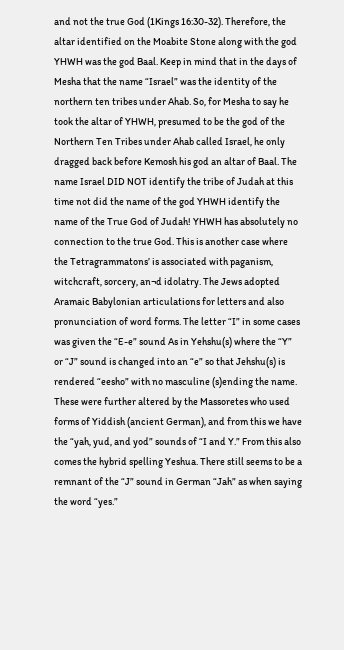and not the true God (1Kings 16:30-32). Therefore, the altar identified on the Moabite Stone along with the god YHWH was the god Baal. Keep in mind that in the days of Mesha that the name “Israel” was the identity of the northern ten tribes under Ahab. So, for Mesha to say he took the altar of YHWH, presumed to be the god of the Northern Ten Tribes under Ahab called Israel, he only dragged back before Kemosh his god an altar of Baal. The name Israel DID NOT identify the tribe of Judah at this time not did the name of the god YHWH identify the name of the True God of Judah! YHWH has absolutely no connection to the true God. This is another case where the Tetragrammatons’ is associated with paganism, witchcraft, sorcery, an¬d idolatry. The Jews adopted Aramaic Babylonian articulations for letters and also pronunciation of word forms. The letter “I” in some cases was given the “E-e” sound As in Yehshu(s) where the “Y” or “J” sound is changed into an “e” so that Jehshu(s) is rendered “eesho” with no masculine (s)ending the name. These were further altered by the Massoretes who used forms of Yiddish (ancient German), and from this we have the “yah, yud, and yod” sounds of “I and Y.” From this also comes the hybrid spelling Yeshua. There still seems to be a remnant of the “J” sound in German “Jah” as when saying the word “yes.”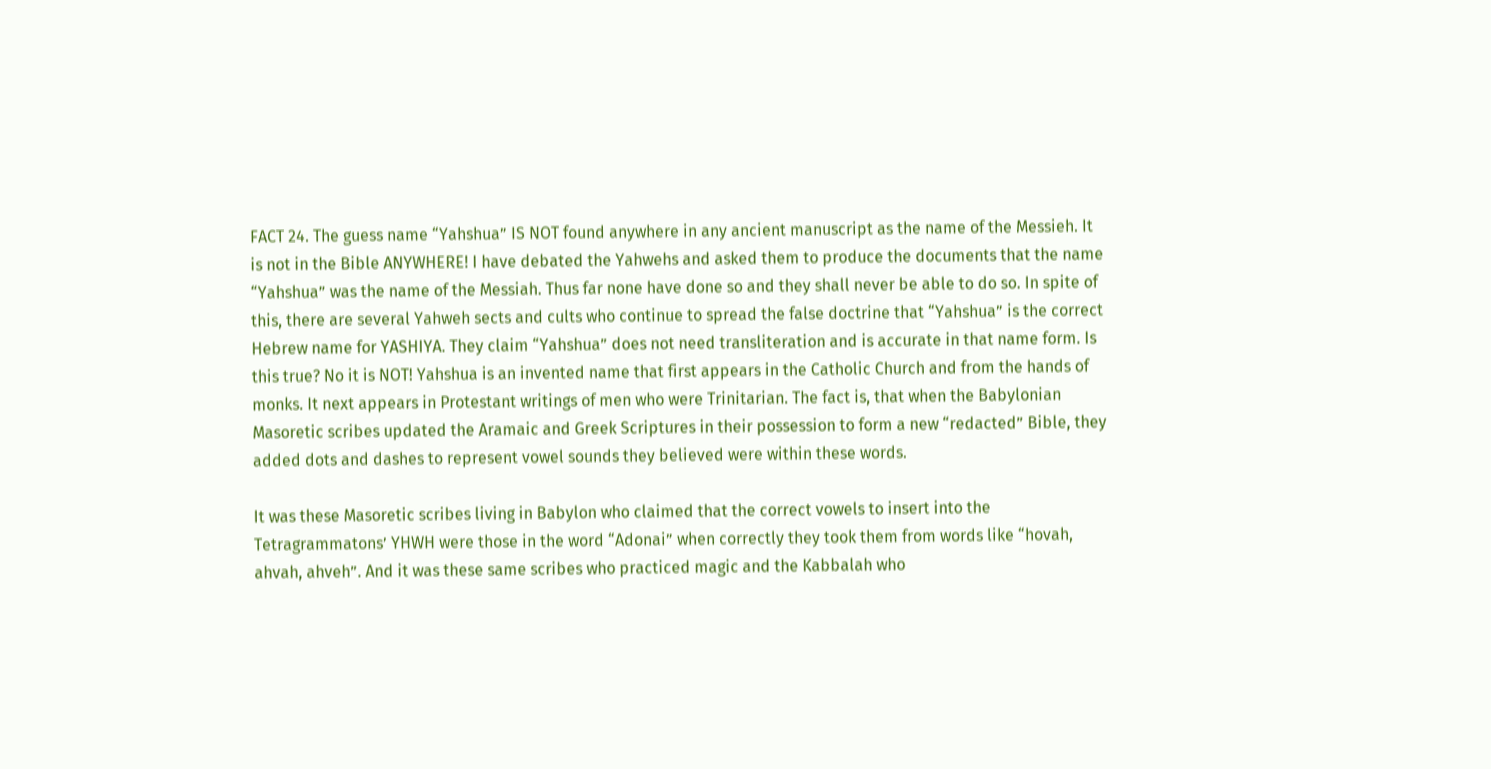FACT 24. The guess name “Yahshua” IS NOT found anywhere in any ancient manuscript as the name of the Messieh. It is not in the Bible ANYWHERE! I have debated the Yahwehs and asked them to produce the documents that the name “Yahshua” was the name of the Messiah. Thus far none have done so and they shall never be able to do so. In spite of this, there are several Yahweh sects and cults who continue to spread the false doctrine that “Yahshua” is the correct Hebrew name for YASHIYA. They claim “Yahshua” does not need transliteration and is accurate in that name form. Is this true? No it is NOT! Yahshua is an invented name that first appears in the Catholic Church and from the hands of monks. It next appears in Protestant writings of men who were Trinitarian. The fact is, that when the Babylonian Masoretic scribes updated the Aramaic and Greek Scriptures in their possession to form a new “redacted” Bible, they added dots and dashes to represent vowel sounds they believed were within these words.

It was these Masoretic scribes living in Babylon who claimed that the correct vowels to insert into the Tetragrammatons’ YHWH were those in the word “Adonai” when correctly they took them from words like “hovah, ahvah, ahveh”. And it was these same scribes who practiced magic and the Kabbalah who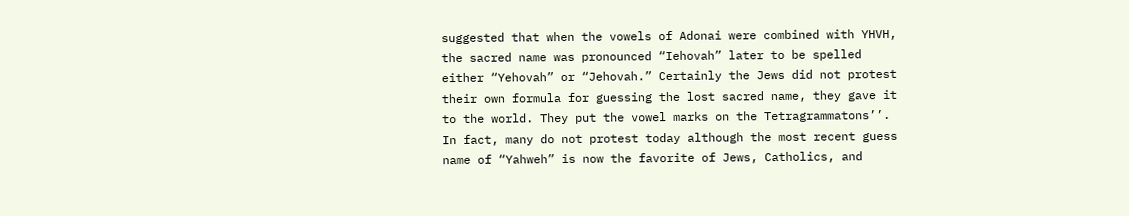suggested that when the vowels of Adonai were combined with YHVH, the sacred name was pronounced “Iehovah” later to be spelled either “Yehovah” or “Jehovah.” Certainly the Jews did not protest their own formula for guessing the lost sacred name, they gave it to the world. They put the vowel marks on the Tetragrammatons’’. In fact, many do not protest today although the most recent guess name of “Yahweh” is now the favorite of Jews, Catholics, and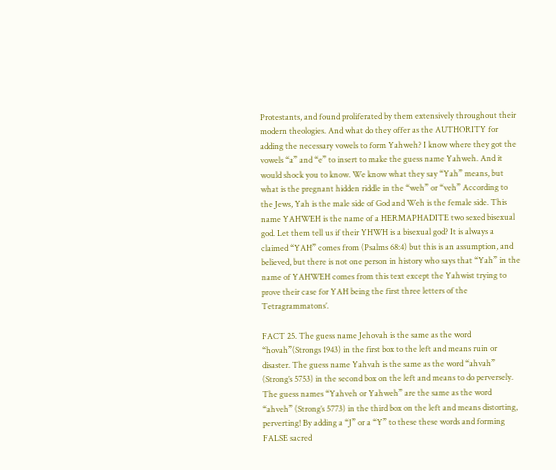Protestants, and found proliferated by them extensively throughout their modern theologies. And what do they offer as the AUTHORITY for adding the necessary vowels to form Yahweh? I know where they got the vowels “a” and “e” to insert to make the guess name Yahweh. And it would shock you to know. We know what they say “Yah” means, but what is the pregnant hidden riddle in the “weh” or “veh” According to the Jews, Yah is the male side of God and Weh is the female side. This name YAHWEH is the name of a HERMAPHADITE two sexed bisexual god. Let them tell us if their YHWH is a bisexual god? It is always a claimed “YAH” comes from (Psalms 68:4) but this is an assumption, and believed, but there is not one person in history who says that “Yah” in the name of YAHWEH comes from this text except the Yahwist trying to prove their case for YAH being the first three letters of the Tetragrammatons’.

FACT 25. The guess name Jehovah is the same as the word “hovah”(Strongs 1943) in the first box to the left and means ruin or disaster. The guess name Yahvah is the same as the word “ahvah” (Strong’s 5753) in the second box on the left and means to do perversely. The guess names “Yahveh or Yahweh” are the same as the word “ahveh” (Strong’s 5773) in the third box on the left and means distorting, perverting! By adding a “J” or a “Y” to these these words and forming FALSE sacred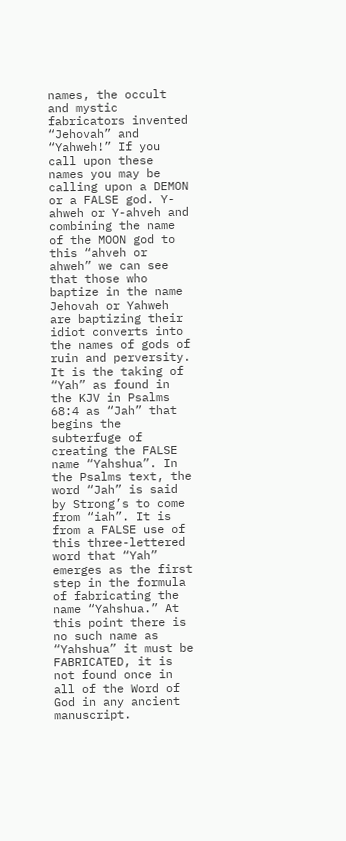names, the occult and mystic fabricators invented “Jehovah” and “Yahweh!” If you call upon these names you may be calling upon a DEMON or a FALSE god. Y-ahweh or Y-ahveh and combining the name of the MOON god to this “ahveh or ahweh” we can see that those who baptize in the name Jehovah or Yahweh are baptizing their idiot converts into the names of gods of ruin and perversity. It is the taking of “Yah” as found in the KJV in Psalms 68:4 as “Jah” that begins the subterfuge of creating the FALSE name “Yahshua”. In the Psalms text, the word “Jah” is said by Strong’s to come from “iah”. It is from a FALSE use of this three-lettered word that “Yah” emerges as the first step in the formula of fabricating the name “Yahshua.” At this point there is no such name as “Yahshua” it must be FABRICATED, it is not found once in all of the Word of God in any ancient manuscript.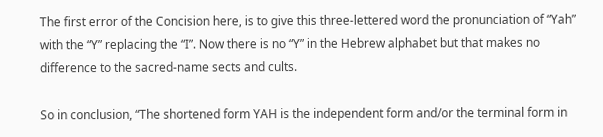The first error of the Concision here, is to give this three-lettered word the pronunciation of “Yah” with the “Y” replacing the “I”. Now there is no “Y” in the Hebrew alphabet but that makes no difference to the sacred-name sects and cults.

So in conclusion, “The shortened form YAH is the independent form and/or the terminal form in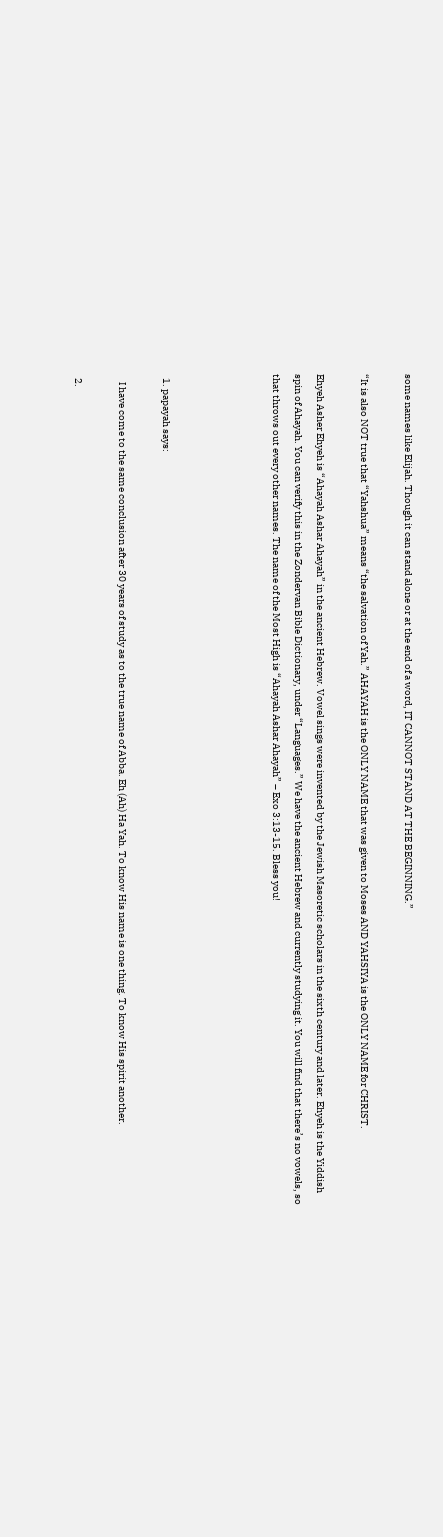some names like Elijah. Though it can stand alone or at the end of a word, IT CANNOT STAND AT THE BEGINNING.”

“It is also NOT true that “Yahshua” means “the salvation of Yah.” AHAYAH is the ONLY NAME that was given to Moses AND YAHSIYA is the ONLY NAME for CHRIST.

Ehyeh Asher Ehyeh is “Ahayah Ashar Ahayah” in the ancient Hebrew. Vowel sings were invented by the Jewish Masoretic scholars in the sixth century and later. Ehyeh is the Yiddish spin of Ahayah. You can verify this in the Zondervan Bible Dictionary, under “Languages.” We have the ancient Hebrew and currently studying it. You will find that there’s no vowels, so that throws out every other names. The name of the Most High is “Ahayah Ashar Ahayah” – Exo 3:13-15. Bless you!




  1. papayah says:

    I have come to the same conclusion after 30 years of study as to the true name of Abba. Eh (Ah) Ha Yah. To know His name is one thing. To know His spirit another.

  2.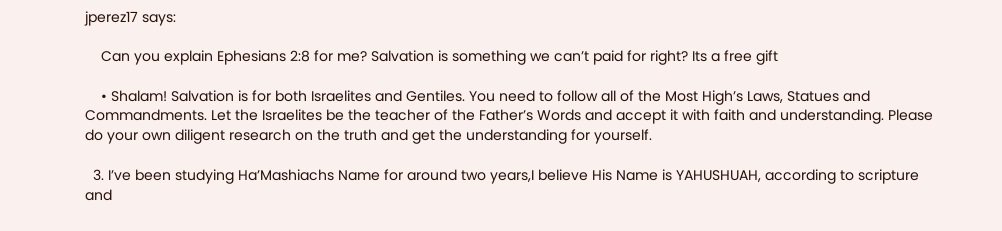jperez17 says:

    Can you explain Ephesians 2:8 for me? Salvation is something we can’t paid for right? Its a free gift

    • Shalam! Salvation is for both Israelites and Gentiles. You need to follow all of the Most High’s Laws, Statues and Commandments. Let the Israelites be the teacher of the Father’s Words and accept it with faith and understanding. Please do your own diligent research on the truth and get the understanding for yourself.

  3. I’ve been studying Ha’Mashiachs Name for around two years,I believe His Name is YAHUSHUAH, according to scripture and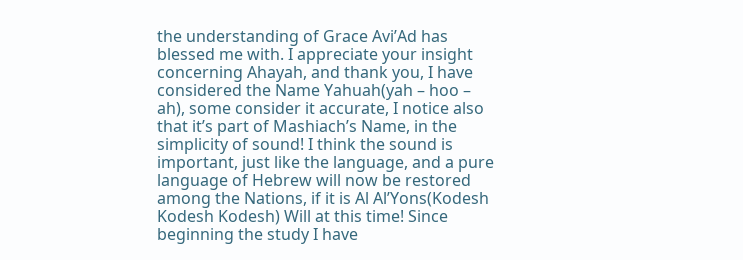the understanding of Grace Avi’Ad has blessed me with. I appreciate your insight concerning Ahayah, and thank you, I have considered the Name Yahuah(yah – hoo – ah), some consider it accurate, I notice also that it’s part of Mashiach’s Name, in the simplicity of sound! I think the sound is important, just like the language, and a pure language of Hebrew will now be restored among the Nations, if it is Al Al’Yons(Kodesh Kodesh Kodesh) Will at this time! Since beginning the study I have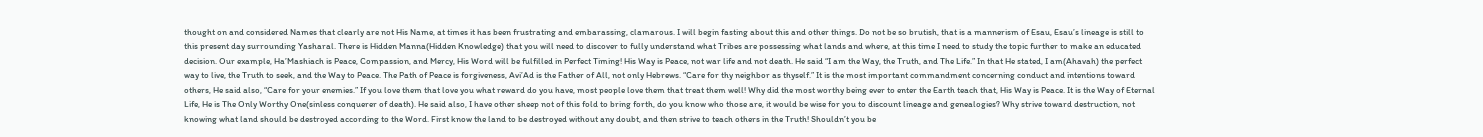thought on and considered Names that clearly are not His Name, at times it has been frustrating and embarassing, clamarous. I will begin fasting about this and other things. Do not be so brutish, that is a mannerism of Esau, Esau’s lineage is still to this present day surrounding Yasharal. There is Hidden Manna(Hidden Knowledge) that you will need to discover to fully understand what Tribes are possessing what lands and where, at this time I need to study the topic further to make an educated decision. Our example, Ha’Mashiach is Peace, Compassion, and Mercy, His Word will be fulfilled in Perfect Timing! His Way is Peace, not war life and not death. He said “I am the Way, the Truth, and The Life.” In that He stated, I am(Ahavah) the perfect way to live, the Truth to seek, and the Way to Peace. The Path of Peace is forgiveness, Avi’Ad is the Father of All, not only Hebrews. “Care for thy neighbor as thyself.” It is the most important commandment concerning conduct and intentions toward others, He said also, “Care for your enemies.” If you love them that love you what reward do you have, most people love them that treat them well! Why did the most worthy being ever to enter the Earth teach that, His Way is Peace. It is the Way of Eternal Life, He is The Only Worthy One(sinless conquerer of death). He said also, I have other sheep not of this fold to bring forth, do you know who those are, it would be wise for you to discount lineage and genealogies? Why strive toward destruction, not knowing what land should be destroyed according to the Word. First know the land to be destroyed without any doubt, and then strive to teach others in the Truth! Shouldn’t you be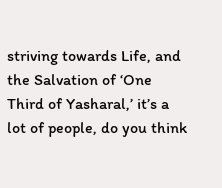striving towards Life, and the Salvation of ‘One Third of Yasharal,’ it’s a lot of people, do you think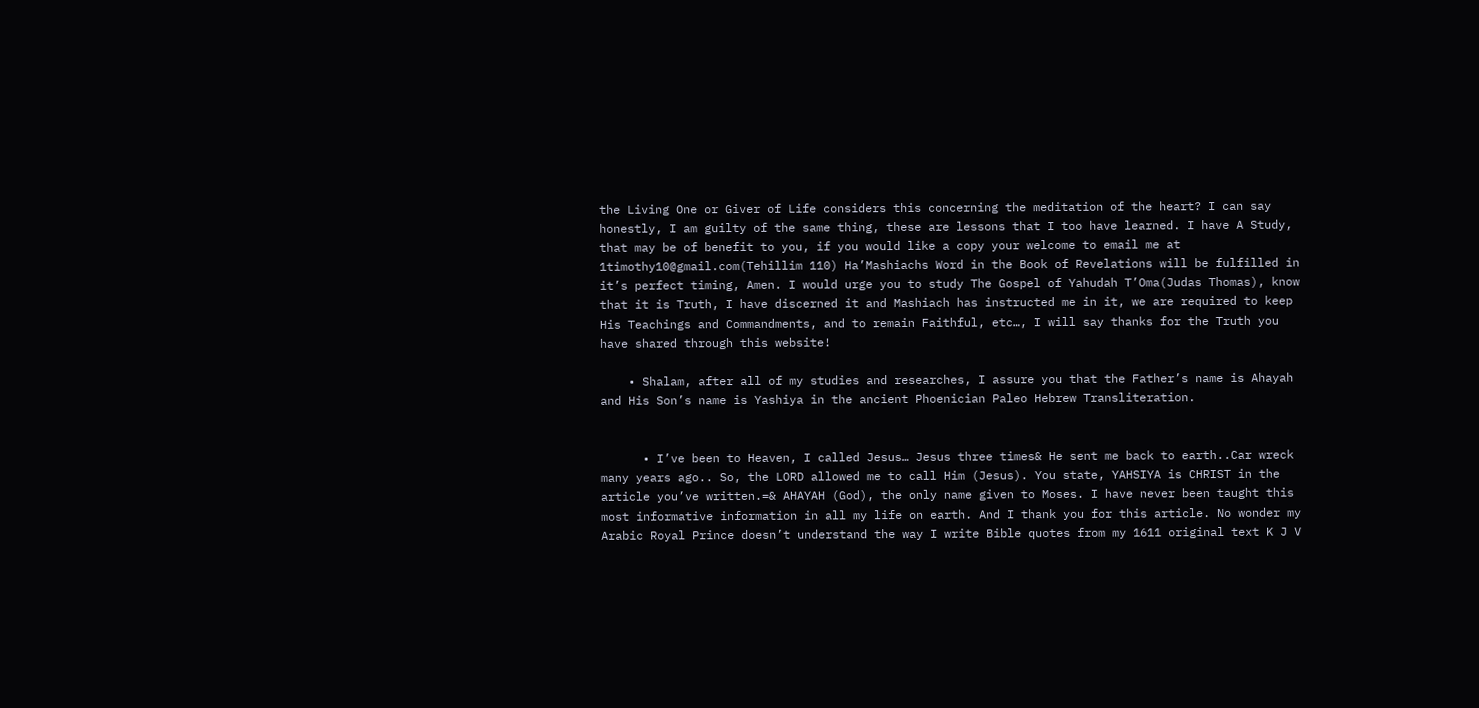the Living One or Giver of Life considers this concerning the meditation of the heart? I can say honestly, I am guilty of the same thing, these are lessons that I too have learned. I have A Study, that may be of benefit to you, if you would like a copy your welcome to email me at 1timothy10@gmail.com(Tehillim 110) Ha’Mashiachs Word in the Book of Revelations will be fulfilled in it’s perfect timing, Amen. I would urge you to study The Gospel of Yahudah T’Oma(Judas Thomas), know that it is Truth, I have discerned it and Mashiach has instructed me in it, we are required to keep His Teachings and Commandments, and to remain Faithful, etc…, I will say thanks for the Truth you have shared through this website!

    • Shalam, after all of my studies and researches, I assure you that the Father’s name is Ahayah and His Son’s name is Yashiya in the ancient Phoenician Paleo Hebrew Transliteration.


      • I’ve been to Heaven, I called Jesus… Jesus three times& He sent me back to earth..Car wreck many years ago.. So, the LORD allowed me to call Him (Jesus). You state, YAHSIYA is CHRIST in the article you’ve written.=& AHAYAH (God), the only name given to Moses. I have never been taught this most informative information in all my life on earth. And I thank you for this article. No wonder my Arabic Royal Prince doesn’t understand the way I write Bible quotes from my 1611 original text K J V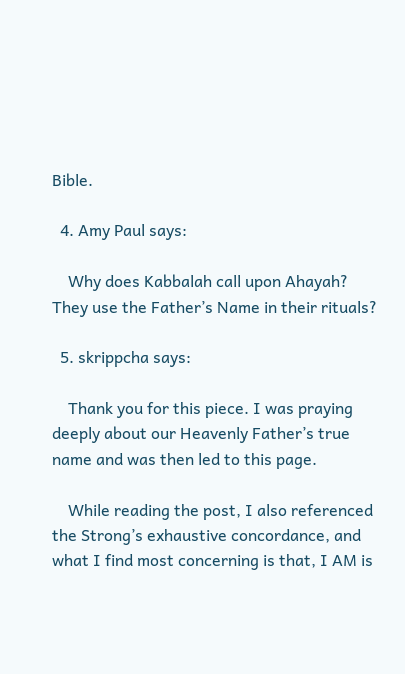Bible.

  4. Amy Paul says:

    Why does Kabbalah call upon Ahayah? They use the Father’s Name in their rituals?

  5. skrippcha says:

    Thank you for this piece. I was praying deeply about our Heavenly Father’s true name and was then led to this page.

    While reading the post, I also referenced the Strong’s exhaustive concordance, and what I find most concerning is that, I AM is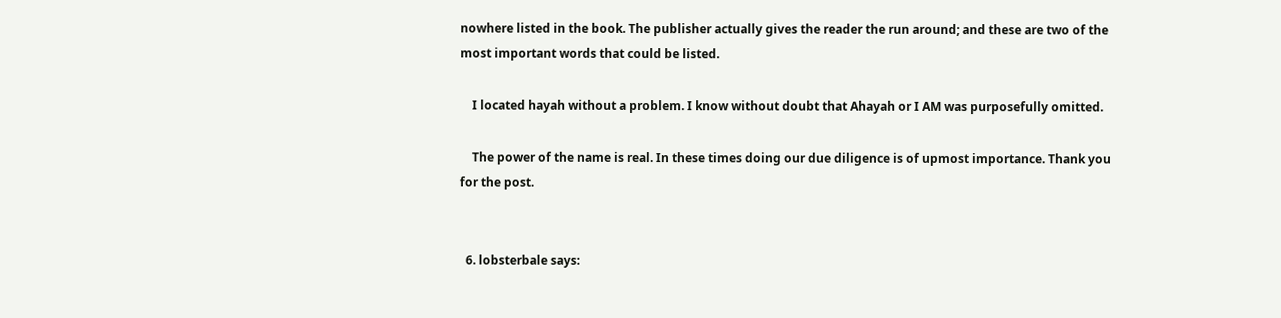nowhere listed in the book. The publisher actually gives the reader the run around; and these are two of the most important words that could be listed.

    I located hayah without a problem. I know without doubt that Ahayah or I AM was purposefully omitted.

    The power of the name is real. In these times doing our due diligence is of upmost importance. Thank you for the post.


  6. lobsterbale says: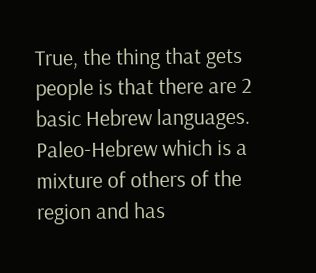True, the thing that gets people is that there are 2 basic Hebrew languages. Paleo-Hebrew which is a mixture of others of the region and has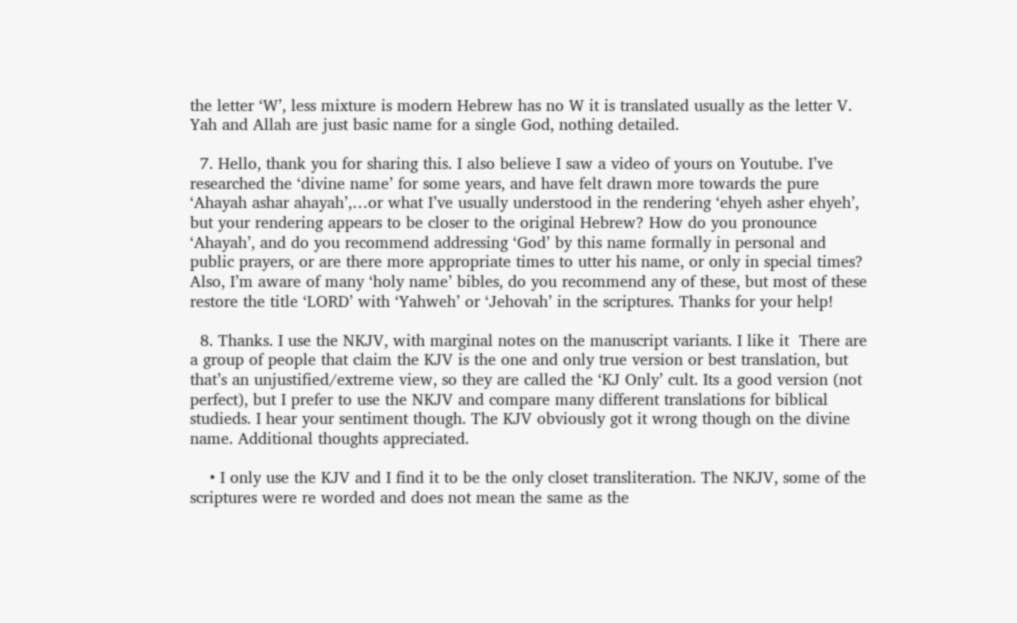the letter ‘W’, less mixture is modern Hebrew has no W it is translated usually as the letter V. Yah and Allah are just basic name for a single God, nothing detailed.

  7. Hello, thank you for sharing this. I also believe I saw a video of yours on Youtube. I’ve researched the ‘divine name’ for some years, and have felt drawn more towards the pure ‘Ahayah ashar ahayah’,…or what I’ve usually understood in the rendering ‘ehyeh asher ehyeh’, but your rendering appears to be closer to the original Hebrew? How do you pronounce ‘Ahayah’, and do you recommend addressing ‘God’ by this name formally in personal and public prayers, or are there more appropriate times to utter his name, or only in special times? Also, I’m aware of many ‘holy name’ bibles, do you recommend any of these, but most of these restore the title ‘LORD’ with ‘Yahweh’ or ‘Jehovah’ in the scriptures. Thanks for your help!

  8. Thanks. I use the NKJV, with marginal notes on the manuscript variants. I like it  There are a group of people that claim the KJV is the one and only true version or best translation, but that’s an unjustified/extreme view, so they are called the ‘KJ Only’ cult. Its a good version (not perfect), but I prefer to use the NKJV and compare many different translations for biblical studieds. I hear your sentiment though. The KJV obviously got it wrong though on the divine name. Additional thoughts appreciated.

    • I only use the KJV and I find it to be the only closet transliteration. The NKJV, some of the scriptures were re worded and does not mean the same as the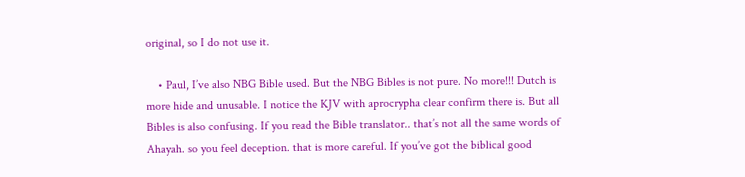original, so I do not use it.

    • Paul, I’ve also NBG Bible used. But the NBG Bibles is not pure. No more!!! Dutch is more hide and unusable. I notice the KJV with aprocrypha clear confirm there is. But all Bibles is also confusing. If you read the Bible translator.. that’s not all the same words of Ahayah. so you feel deception. that is more careful. If you’ve got the biblical good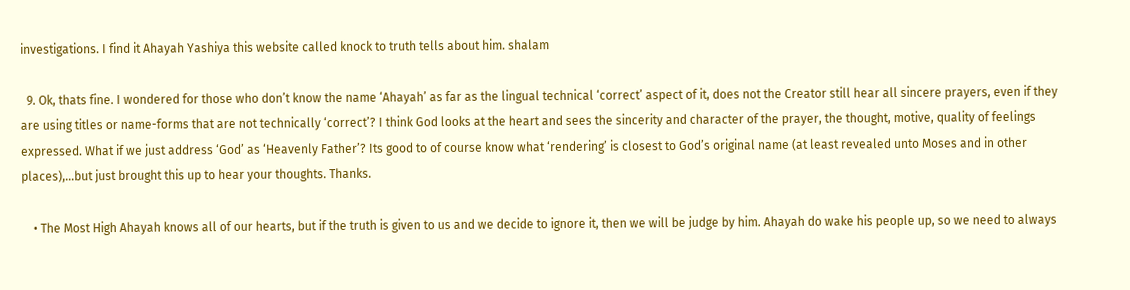investigations. I find it Ahayah Yashiya this website called knock to truth tells about him. shalam

  9. Ok, thats fine. I wondered for those who don’t know the name ‘Ahayah’ as far as the lingual technical ‘correct’ aspect of it, does not the Creator still hear all sincere prayers, even if they are using titles or name-forms that are not technically ‘correct’? I think God looks at the heart and sees the sincerity and character of the prayer, the thought, motive, quality of feelings expressed. What if we just address ‘God’ as ‘Heavenly Father’? Its good to of course know what ‘rendering’ is closest to God’s original name (at least revealed unto Moses and in other places),…but just brought this up to hear your thoughts. Thanks.

    • The Most High Ahayah knows all of our hearts, but if the truth is given to us and we decide to ignore it, then we will be judge by him. Ahayah do wake his people up, so we need to always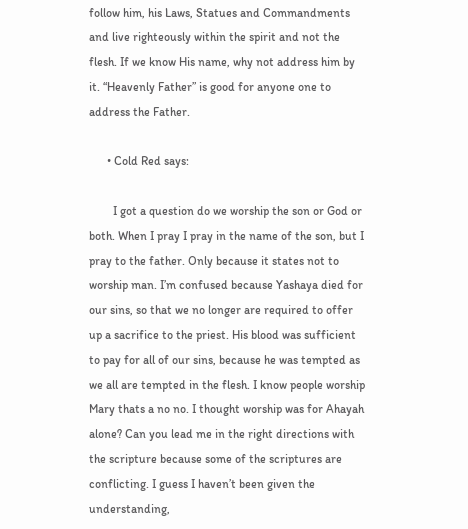follow him, his Laws, Statues and Commandments and live righteously within the spirit and not the flesh. If we know His name, why not address him by it. “Heavenly Father” is good for anyone one to address the Father.

      • Cold Red says:

        I got a question do we worship the son or God or both. When I pray I pray in the name of the son, but I pray to the father. Only because it states not to worship man. I’m confused because Yashaya died for our sins, so that we no longer are required to offer up a sacrifice to the priest. His blood was sufficient to pay for all of our sins, because he was tempted as we all are tempted in the flesh. I know people worship Mary thats a no no. I thought worship was for Ahayah alone? Can you lead me in the right directions with the scripture because some of the scriptures are conflicting. I guess I haven’t been given the understanding,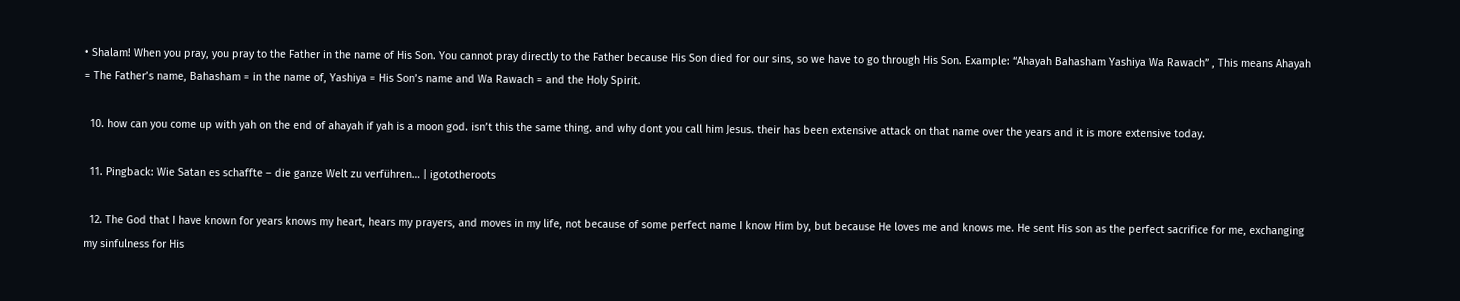• Shalam! When you pray, you pray to the Father in the name of His Son. You cannot pray directly to the Father because His Son died for our sins, so we have to go through His Son. Example: “Ahayah Bahasham Yashiya Wa Rawach” , This means Ahayah = The Father’s name, Bahasham = in the name of, Yashiya = His Son’s name and Wa Rawach = and the Holy Spirit.

  10. how can you come up with yah on the end of ahayah if yah is a moon god. isn’t this the same thing. and why dont you call him Jesus. their has been extensive attack on that name over the years and it is more extensive today.

  11. Pingback: Wie Satan es schaffte – die ganze Welt zu verführen… | igototheroots

  12. The God that I have known for years knows my heart, hears my prayers, and moves in my life, not because of some perfect name I know Him by, but because He loves me and knows me. He sent His son as the perfect sacrifice for me, exchanging my sinfulness for His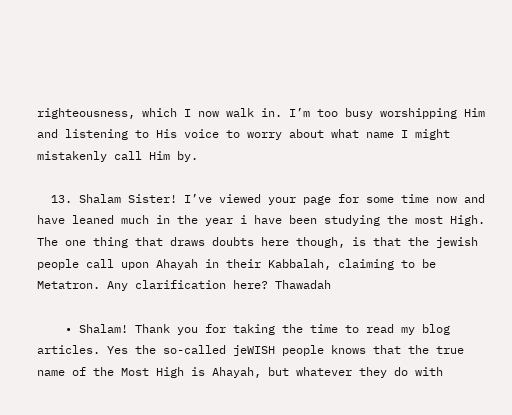righteousness, which I now walk in. I’m too busy worshipping Him and listening to His voice to worry about what name I might mistakenly call Him by.

  13. Shalam Sister! I’ve viewed your page for some time now and have leaned much in the year i have been studying the most High. The one thing that draws doubts here though, is that the jewish people call upon Ahayah in their Kabbalah, claiming to be Metatron. Any clarification here? Thawadah

    • Shalam! Thank you for taking the time to read my blog articles. Yes the so-called jeWISH people knows that the true name of the Most High is Ahayah, but whatever they do with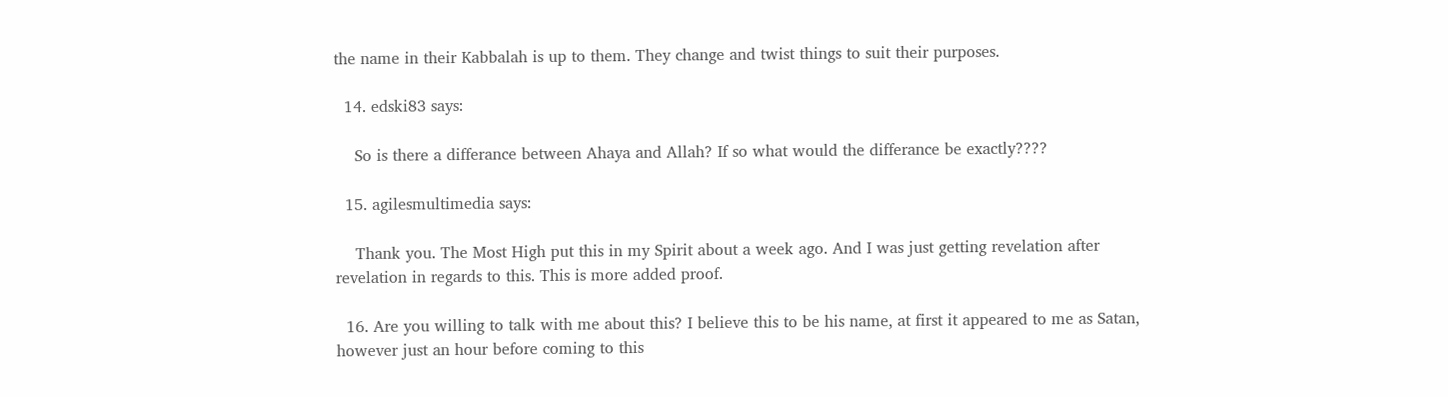the name in their Kabbalah is up to them. They change and twist things to suit their purposes.

  14. edski83 says:

    So is there a differance between Ahaya and Allah? If so what would the differance be exactly????

  15. agilesmultimedia says:

    Thank you. The Most High put this in my Spirit about a week ago. And I was just getting revelation after revelation in regards to this. This is more added proof.

  16. Are you willing to talk with me about this? I believe this to be his name, at first it appeared to me as Satan, however just an hour before coming to this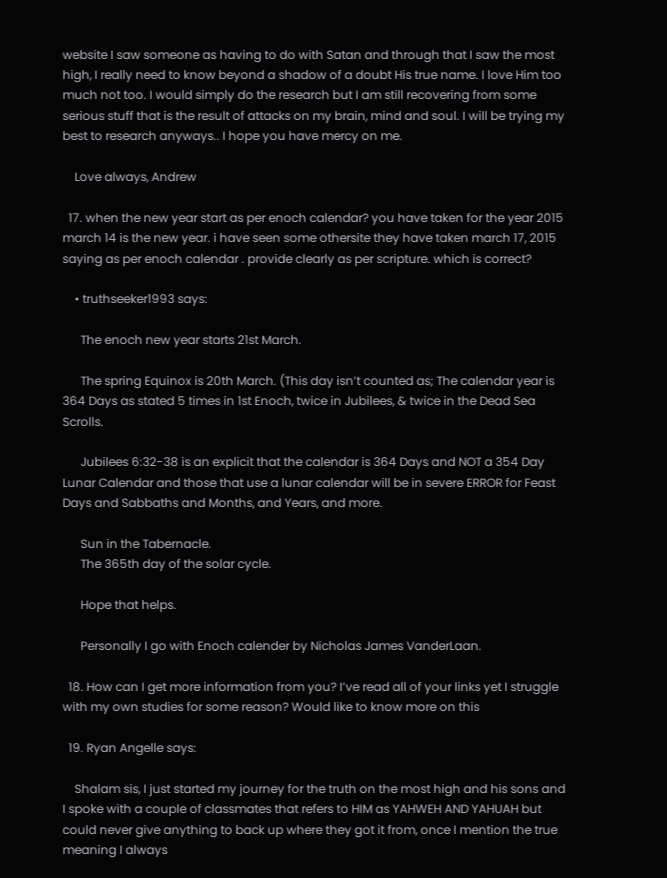website I saw someone as having to do with Satan and through that I saw the most high, I really need to know beyond a shadow of a doubt His true name. I love Him too much not too. I would simply do the research but I am still recovering from some serious stuff that is the result of attacks on my brain, mind and soul. I will be trying my best to research anyways.. I hope you have mercy on me.

    Love always, Andrew

  17. when the new year start as per enoch calendar? you have taken for the year 2015 march 14 is the new year. i have seen some othersite they have taken march 17, 2015 saying as per enoch calendar . provide clearly as per scripture. which is correct?

    • truthseeker1993 says:

      The enoch new year starts 21st March.

      The spring Equinox is 20th March. (This day isn’t counted as; The calendar year is 364 Days as stated 5 times in 1st Enoch, twice in Jubilees, & twice in the Dead Sea Scrolls.

      Jubilees 6:32-38 is an explicit that the calendar is 364 Days and NOT a 354 Day Lunar Calendar and those that use a lunar calendar will be in severe ERROR for Feast Days and Sabbaths and Months, and Years, and more.

      Sun in the Tabernacle.
      The 365th day of the solar cycle.

      Hope that helps.

      Personally I go with Enoch calender by Nicholas James VanderLaan.

  18. How can I get more information from you? I’ve read all of your links yet I struggle with my own studies for some reason? Would like to know more on this

  19. Ryan Angelle says:

    Shalam sis, I just started my journey for the truth on the most high and his sons and I spoke with a couple of classmates that refers to HIM as YAHWEH AND YAHUAH but could never give anything to back up where they got it from, once I mention the true meaning I always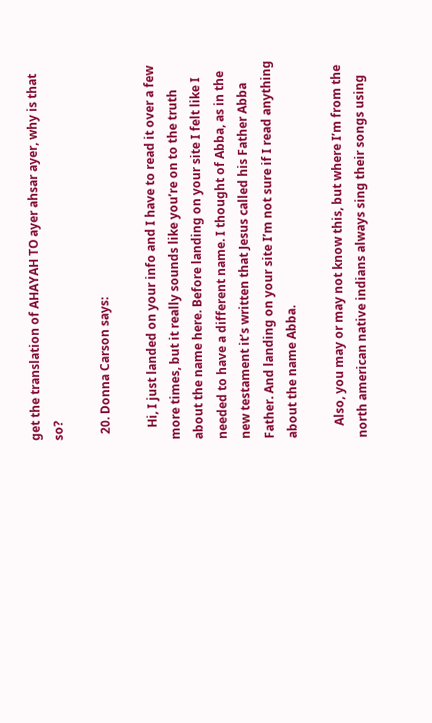get the translation of AHAYAH TO ayer ahsar ayer, why is that so?

  20. Donna Carson says:

    Hi, I just landed on your info and I have to read it over a few more times, but it really sounds like you’re on to the truth about the name here. Before landing on your site I felt like I needed to have a different name. I thought of Abba, as in the new testament it’s written that Jesus called his Father Abba Father. And landing on your site I’m not sure if I read anything about the name Abba.

    Also, you may or may not know this, but where I’m from the north american native indians always sing their songs using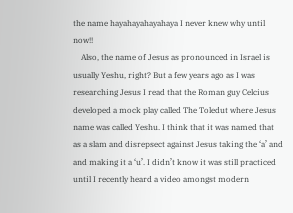the name hayahayahayahaya I never knew why until now!!
    Also, the name of Jesus as pronounced in Israel is usually Yeshu, right? But a few years ago as I was researching Jesus I read that the Roman guy Celcius developed a mock play called The Toledut where Jesus name was called Yeshu. I think that it was named that as a slam and disrepsect against Jesus taking the ‘a’ and and making it a ‘u’. I didn’t know it was still practiced until I recently heard a video amongst modern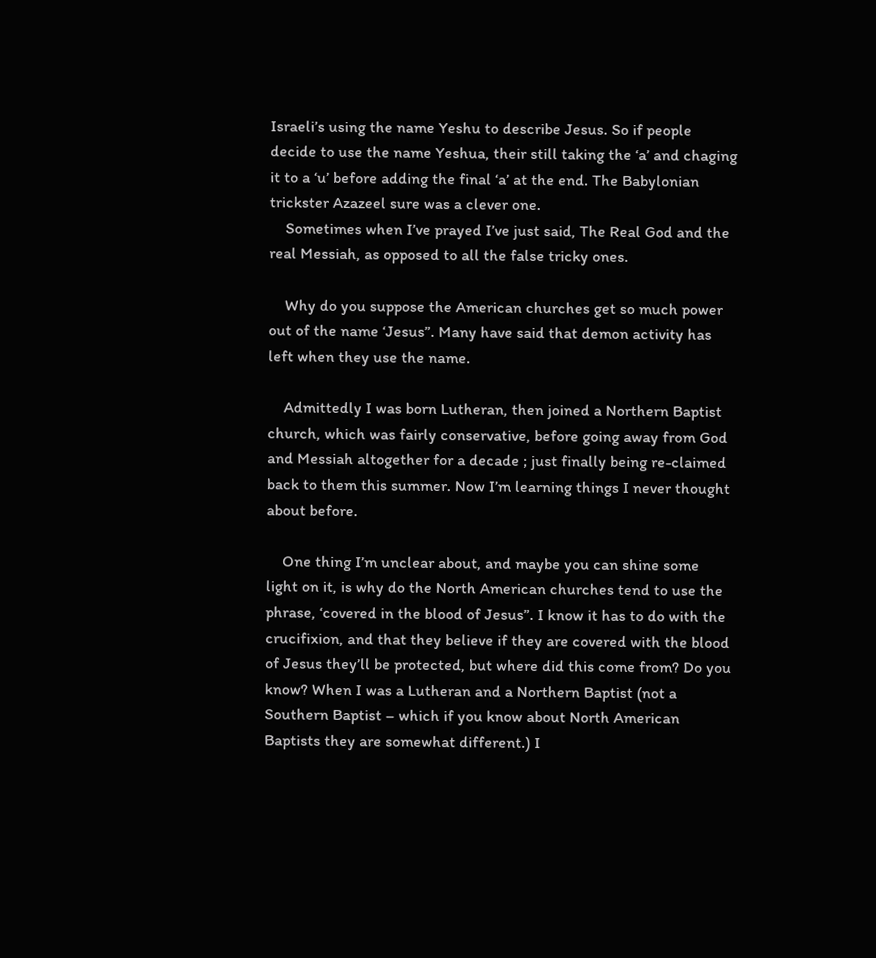Israeli’s using the name Yeshu to describe Jesus. So if people decide to use the name Yeshua, their still taking the ‘a’ and chaging it to a ‘u’ before adding the final ‘a’ at the end. The Babylonian trickster Azazeel sure was a clever one.
    Sometimes when I’ve prayed I’ve just said, The Real God and the real Messiah, as opposed to all the false tricky ones.

    Why do you suppose the American churches get so much power out of the name ‘Jesus”. Many have said that demon activity has left when they use the name.

    Admittedly I was born Lutheran, then joined a Northern Baptist church, which was fairly conservative, before going away from God and Messiah altogether for a decade ; just finally being re-claimed back to them this summer. Now I’m learning things I never thought about before.

    One thing I’m unclear about, and maybe you can shine some light on it, is why do the North American churches tend to use the phrase, ‘covered in the blood of Jesus”. I know it has to do with the crucifixion, and that they believe if they are covered with the blood of Jesus they’ll be protected, but where did this come from? Do you know? When I was a Lutheran and a Northern Baptist (not a Southern Baptist – which if you know about North American Baptists they are somewhat different.) I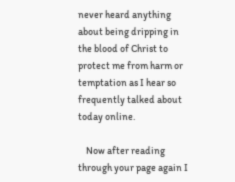never heard anything about being dripping in the blood of Christ to protect me from harm or temptation as I hear so frequently talked about today online.

    Now after reading through your page again I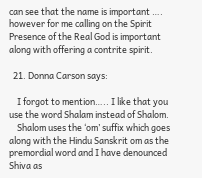can see that the name is important …. however for me calling on the Spirit Presence of the Real God is important along with offering a contrite spirit.

  21. Donna Carson says:

    I forgot to mention….. I like that you use the word Shalam instead of Shalom.
    Shalom uses the ‘om’ suffix which goes along with the Hindu Sanskrit om as the premordial word and I have denounced Shiva as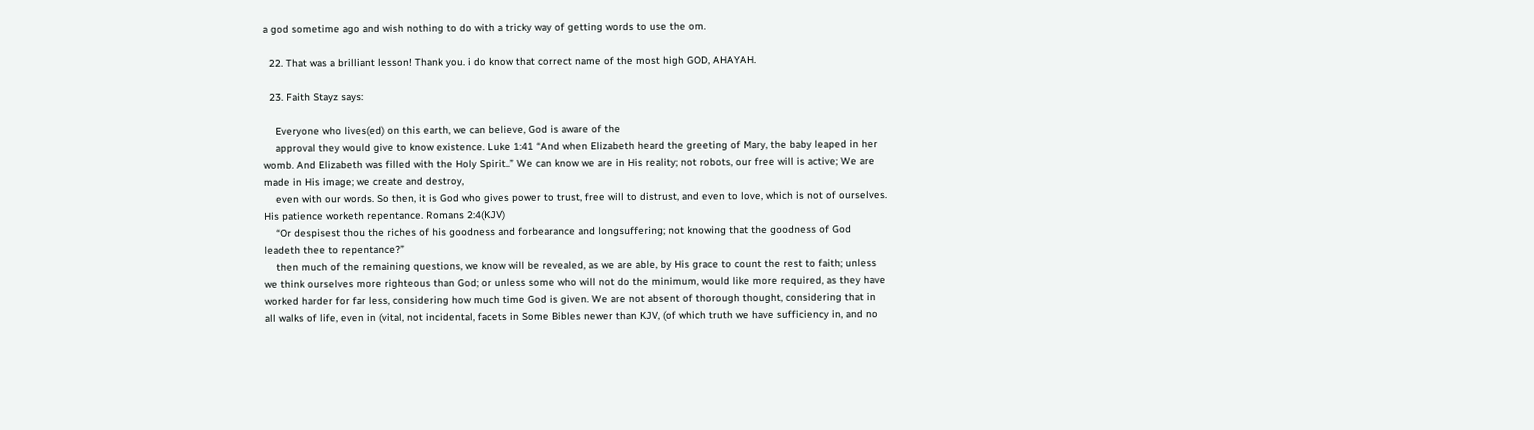a god sometime ago and wish nothing to do with a tricky way of getting words to use the om.

  22. That was a brilliant lesson! Thank you. i do know that correct name of the most high GOD, AHAYAH.

  23. Faith Stayz says:

    Everyone who lives(ed) on this earth, we can believe, God is aware of the
    approval they would give to know existence. Luke 1:41 “And when Elizabeth heard the greeting of Mary, the baby leaped in her womb. And Elizabeth was filled with the Holy Spirit..” We can know we are in His reality; not robots, our free will is active; We are made in His image; we create and destroy,
    even with our words. So then, it is God who gives power to trust, free will to distrust, and even to love, which is not of ourselves. His patience worketh repentance. Romans 2:4(KJV)
    “Or despisest thou the riches of his goodness and forbearance and longsuffering; not knowing that the goodness of God leadeth thee to repentance?”
    then much of the remaining questions, we know will be revealed, as we are able, by His grace to count the rest to faith; unless we think ourselves more righteous than God; or unless some who will not do the minimum, would like more required, as they have worked harder for far less, considering how much time God is given. We are not absent of thorough thought, considering that in all walks of life, even in (vital, not incidental, facets in Some Bibles newer than KJV, (of which truth we have sufficiency in, and no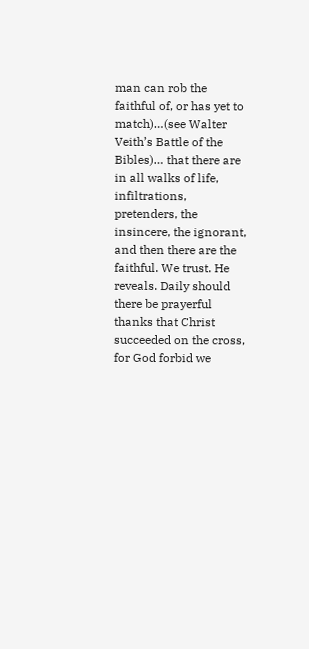man can rob the faithful of, or has yet to match)…(see Walter Veith’s Battle of the Bibles)… that there are in all walks of life, infiltrations, pretenders, the insincere, the ignorant, and then there are the faithful. We trust. He reveals. Daily should there be prayerful thanks that Christ succeeded on the cross, for God forbid we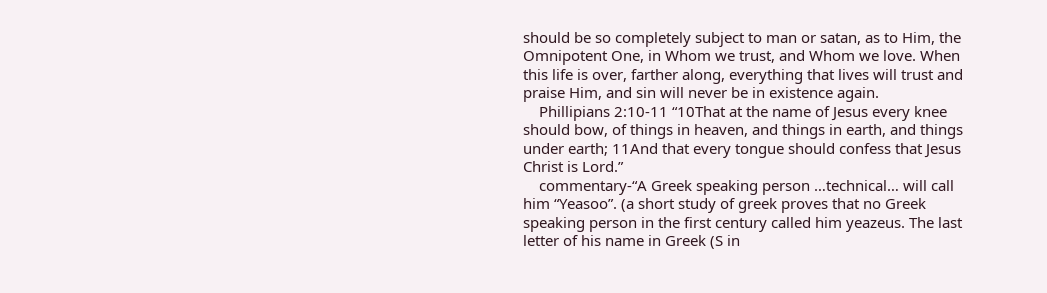should be so completely subject to man or satan, as to Him, the Omnipotent One, in Whom we trust, and Whom we love. When this life is over, farther along, everything that lives will trust and praise Him, and sin will never be in existence again.
    Phillipians 2:10-11 “10That at the name of Jesus every knee should bow, of things in heaven, and things in earth, and things under earth; 11And that every tongue should confess that Jesus Christ is Lord.”
    commentary-“A Greek speaking person …technical… will call him “Yeasoo”. (a short study of greek proves that no Greek speaking person in the first century called him yeazeus. The last letter of his name in Greek (S in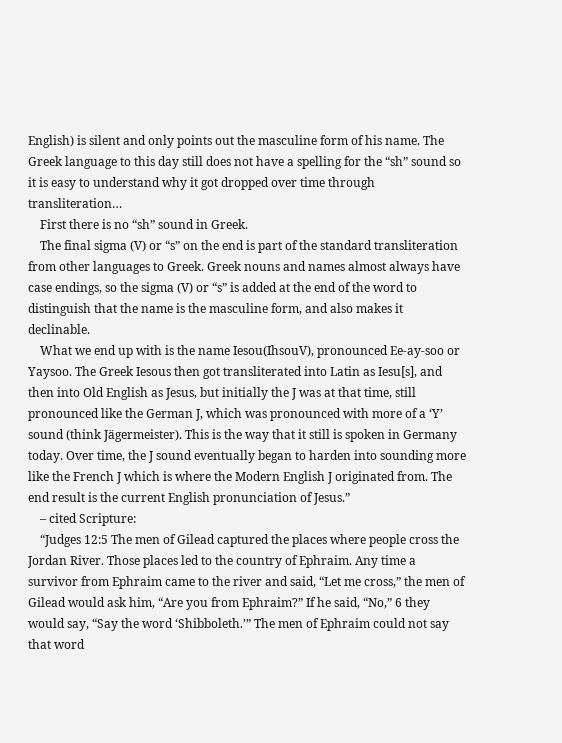English) is silent and only points out the masculine form of his name. The Greek language to this day still does not have a spelling for the “sh” sound so it is easy to understand why it got dropped over time through transliteration…
    First there is no “sh” sound in Greek.
    The final sigma (V) or “s” on the end is part of the standard transliteration from other languages to Greek. Greek nouns and names almost always have case endings, so the sigma (V) or “s” is added at the end of the word to distinguish that the name is the masculine form, and also makes it declinable.
    What we end up with is the name Iesou(IhsouV), pronounced Ee-ay-soo or Yaysoo. The Greek Iesous then got transliterated into Latin as Iesu[s], and then into Old English as Jesus, but initially the J was at that time, still pronounced like the German J, which was pronounced with more of a ‘Y’ sound (think Jägermeister). This is the way that it still is spoken in Germany today. Over time, the J sound eventually began to harden into sounding more like the French J which is where the Modern English J originated from. The end result is the current English pronunciation of Jesus.”
    – cited Scripture:
    “Judges 12:5 The men of Gilead captured the places where people cross the Jordan River. Those places led to the country of Ephraim. Any time a survivor from Ephraim came to the river and said, “Let me cross,” the men of Gilead would ask him, “Are you from Ephraim?” If he said, “No,” 6 they would say, “Say the word ‘Shibboleth.’” The men of Ephraim could not say that word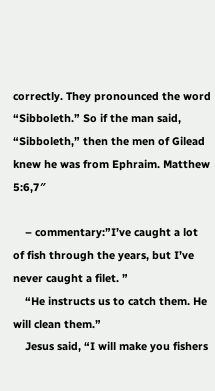correctly. They pronounced the word “Sibboleth.” So if the man said, “Sibboleth,” then the men of Gilead knew he was from Ephraim. Matthew 5:6,7″

    – commentary:”I’ve caught a lot of fish through the years, but I’ve never caught a filet. ”
    “He instructs us to catch them. He will clean them.”
    Jesus said, “I will make you fishers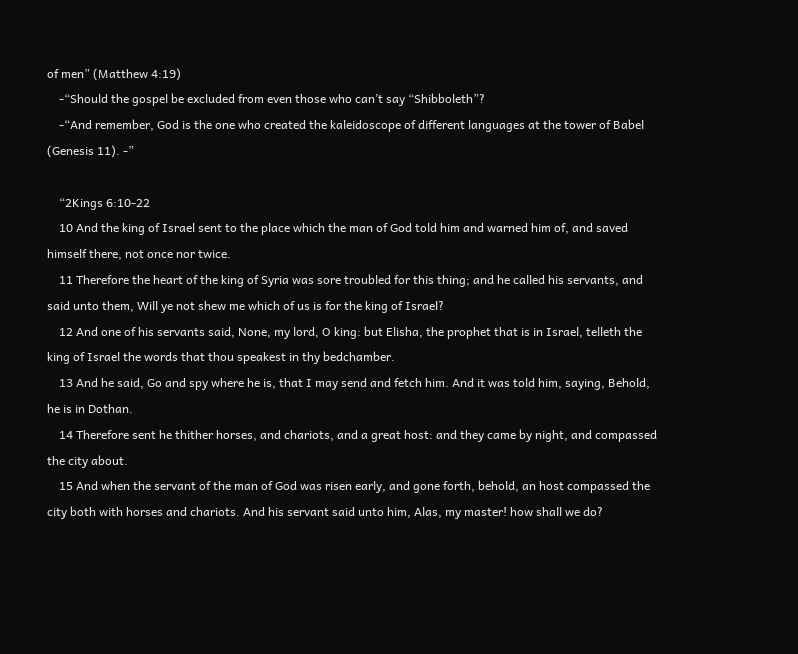of men” (Matthew 4:19)
    -“Should the gospel be excluded from even those who can’t say “Shibboleth”?
    -“And remember, God is the one who created the kaleidoscope of different languages at the tower of Babel (Genesis 11). -”

    “2Kings 6:10-22
    10 And the king of Israel sent to the place which the man of God told him and warned him of, and saved himself there, not once nor twice.
    11 Therefore the heart of the king of Syria was sore troubled for this thing; and he called his servants, and said unto them, Will ye not shew me which of us is for the king of Israel?
    12 And one of his servants said, None, my lord, O king: but Elisha, the prophet that is in Israel, telleth the king of Israel the words that thou speakest in thy bedchamber.
    13 And he said, Go and spy where he is, that I may send and fetch him. And it was told him, saying, Behold, he is in Dothan.
    14 Therefore sent he thither horses, and chariots, and a great host: and they came by night, and compassed the city about.
    15 And when the servant of the man of God was risen early, and gone forth, behold, an host compassed the city both with horses and chariots. And his servant said unto him, Alas, my master! how shall we do?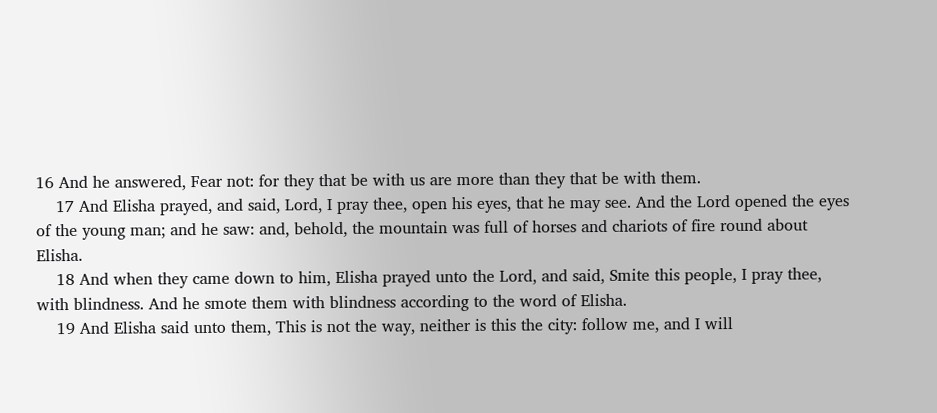16 And he answered, Fear not: for they that be with us are more than they that be with them.
    17 And Elisha prayed, and said, Lord, I pray thee, open his eyes, that he may see. And the Lord opened the eyes of the young man; and he saw: and, behold, the mountain was full of horses and chariots of fire round about Elisha.
    18 And when they came down to him, Elisha prayed unto the Lord, and said, Smite this people, I pray thee, with blindness. And he smote them with blindness according to the word of Elisha.
    19 And Elisha said unto them, This is not the way, neither is this the city: follow me, and I will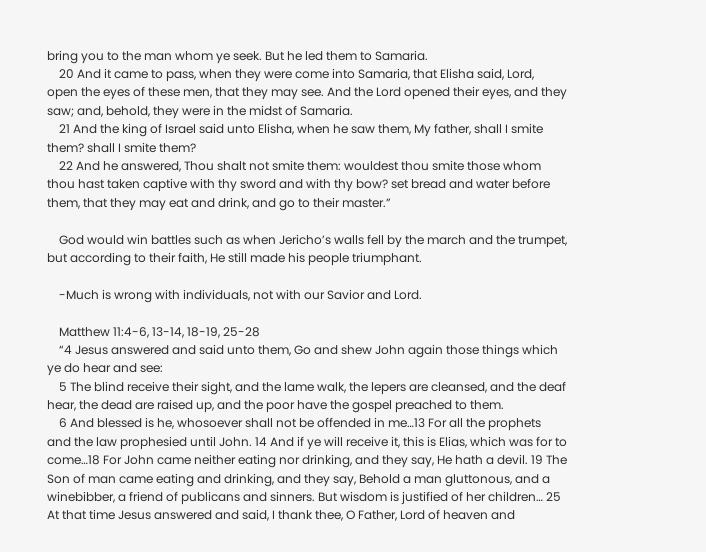bring you to the man whom ye seek. But he led them to Samaria.
    20 And it came to pass, when they were come into Samaria, that Elisha said, Lord, open the eyes of these men, that they may see. And the Lord opened their eyes, and they saw; and, behold, they were in the midst of Samaria.
    21 And the king of Israel said unto Elisha, when he saw them, My father, shall I smite them? shall I smite them?
    22 And he answered, Thou shalt not smite them: wouldest thou smite those whom thou hast taken captive with thy sword and with thy bow? set bread and water before them, that they may eat and drink, and go to their master.”

    God would win battles such as when Jericho’s walls fell by the march and the trumpet, but according to their faith, He still made his people triumphant.

    -Much is wrong with individuals, not with our Savior and Lord.

    Matthew 11:4-6, 13-14, 18-19, 25-28
    “4 Jesus answered and said unto them, Go and shew John again those things which ye do hear and see:
    5 The blind receive their sight, and the lame walk, the lepers are cleansed, and the deaf hear, the dead are raised up, and the poor have the gospel preached to them.
    6 And blessed is he, whosoever shall not be offended in me…13 For all the prophets and the law prophesied until John. 14 And if ye will receive it, this is Elias, which was for to come…18 For John came neither eating nor drinking, and they say, He hath a devil. 19 The Son of man came eating and drinking, and they say, Behold a man gluttonous, and a winebibber, a friend of publicans and sinners. But wisdom is justified of her children… 25 At that time Jesus answered and said, I thank thee, O Father, Lord of heaven and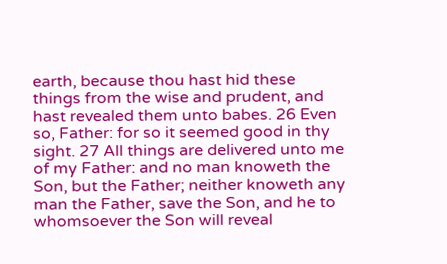earth, because thou hast hid these things from the wise and prudent, and hast revealed them unto babes. 26 Even so, Father: for so it seemed good in thy sight. 27 All things are delivered unto me of my Father: and no man knoweth the Son, but the Father; neither knoweth any man the Father, save the Son, and he to whomsoever the Son will reveal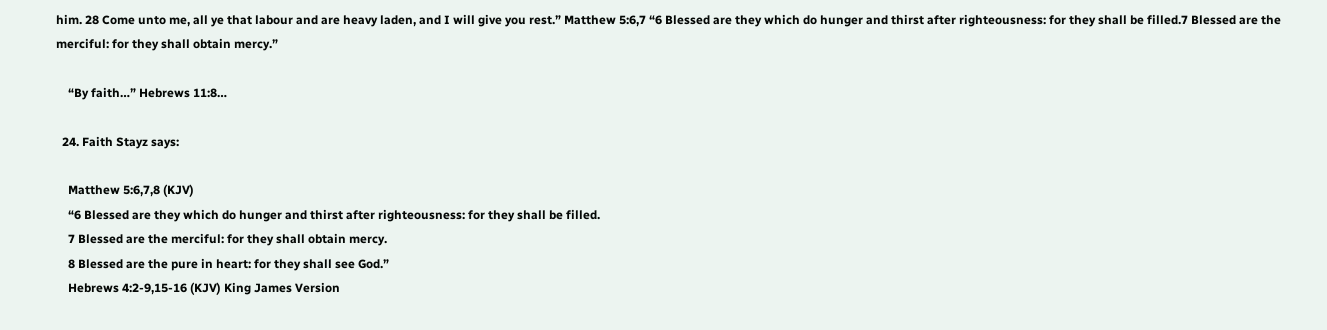him. 28 Come unto me, all ye that labour and are heavy laden, and I will give you rest.” Matthew 5:6,7 “6 Blessed are they which do hunger and thirst after righteousness: for they shall be filled.7 Blessed are the merciful: for they shall obtain mercy.”

    “By faith…” Hebrews 11:8…

  24. Faith Stayz says:

    Matthew 5:6,7,8 (KJV)
    “6 Blessed are they which do hunger and thirst after righteousness: for they shall be filled.
    7 Blessed are the merciful: for they shall obtain mercy.
    8 Blessed are the pure in heart: for they shall see God.”
    Hebrews 4:2-9,15-16 (KJV) King James Version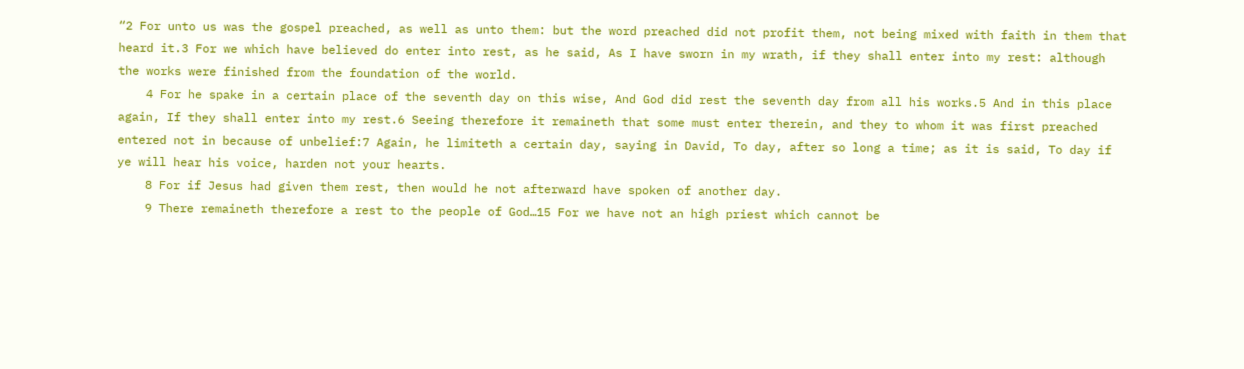“2 For unto us was the gospel preached, as well as unto them: but the word preached did not profit them, not being mixed with faith in them that heard it.3 For we which have believed do enter into rest, as he said, As I have sworn in my wrath, if they shall enter into my rest: although the works were finished from the foundation of the world.
    4 For he spake in a certain place of the seventh day on this wise, And God did rest the seventh day from all his works.5 And in this place again, If they shall enter into my rest.6 Seeing therefore it remaineth that some must enter therein, and they to whom it was first preached entered not in because of unbelief:7 Again, he limiteth a certain day, saying in David, To day, after so long a time; as it is said, To day if ye will hear his voice, harden not your hearts.
    8 For if Jesus had given them rest, then would he not afterward have spoken of another day.
    9 There remaineth therefore a rest to the people of God…15 For we have not an high priest which cannot be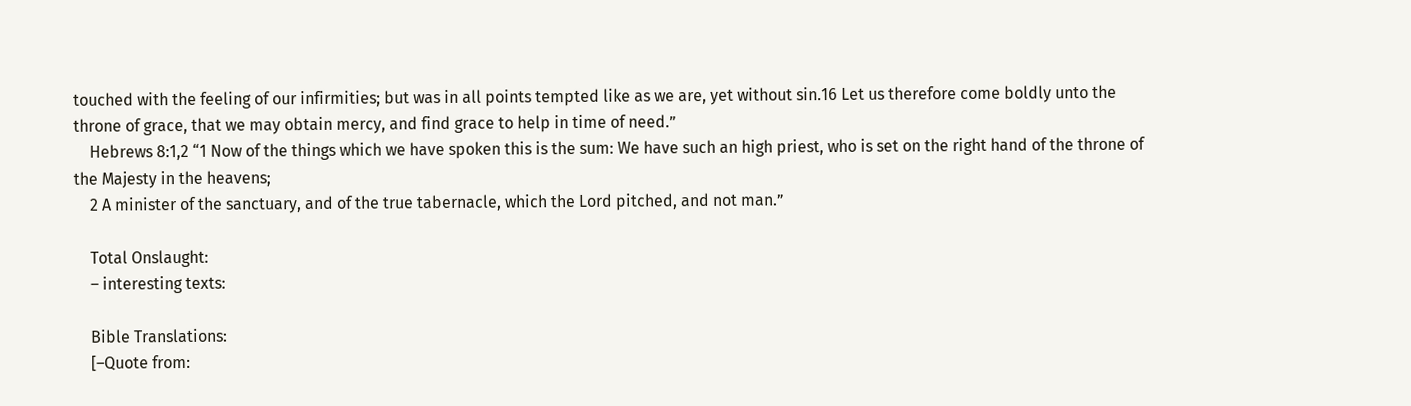touched with the feeling of our infirmities; but was in all points tempted like as we are, yet without sin.16 Let us therefore come boldly unto the throne of grace, that we may obtain mercy, and find grace to help in time of need.”
    Hebrews 8:1,2 “1 Now of the things which we have spoken this is the sum: We have such an high priest, who is set on the right hand of the throne of the Majesty in the heavens;
    2 A minister of the sanctuary, and of the true tabernacle, which the Lord pitched, and not man.”

    Total Onslaught:
    – interesting texts:

    Bible Translations:
    [–Quote from: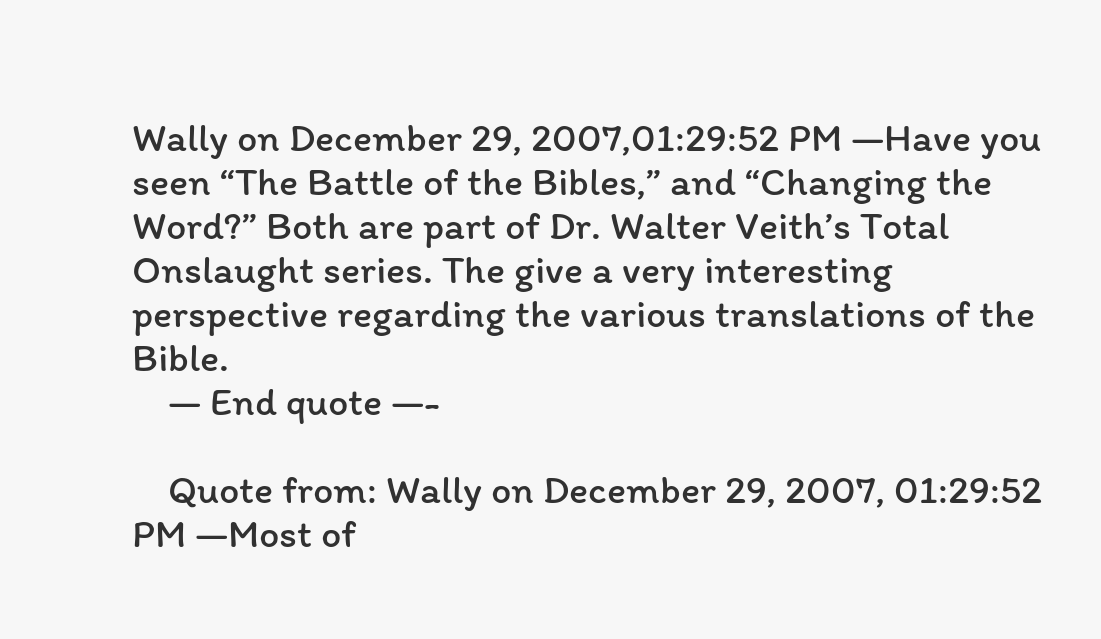Wally on December 29, 2007,01:29:52 PM —Have you seen “The Battle of the Bibles,” and “Changing the Word?” Both are part of Dr. Walter Veith’s Total Onslaught series. The give a very interesting perspective regarding the various translations of the Bible.
    — End quote —-

    Quote from: Wally on December 29, 2007, 01:29:52 PM —Most of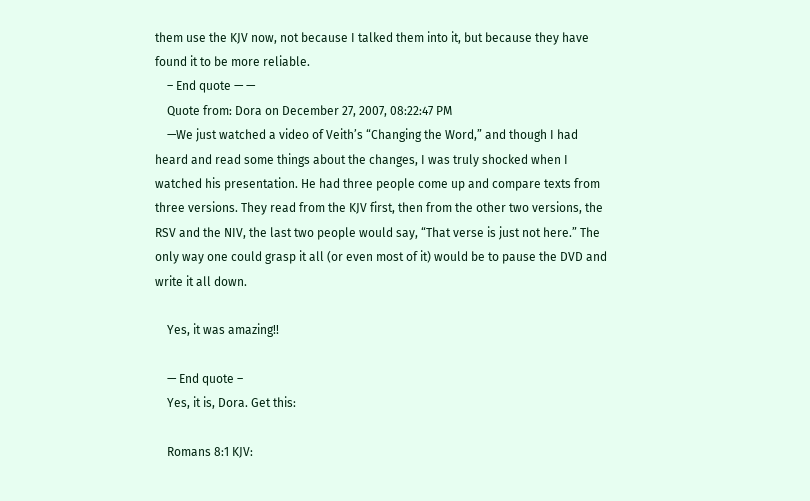them use the KJV now, not because I talked them into it, but because they have found it to be more reliable.
    – End quote — —
    Quote from: Dora on December 27, 2007, 08:22:47 PM
    —We just watched a video of Veith’s “Changing the Word,” and though I had heard and read some things about the changes, I was truly shocked when I watched his presentation. He had three people come up and compare texts from three versions. They read from the KJV first, then from the other two versions, the RSV and the NIV, the last two people would say, “That verse is just not here.” The only way one could grasp it all (or even most of it) would be to pause the DVD and write it all down.

    Yes, it was amazing!!

    — End quote –
    Yes, it is, Dora. Get this:

    Romans 8:1 KJV: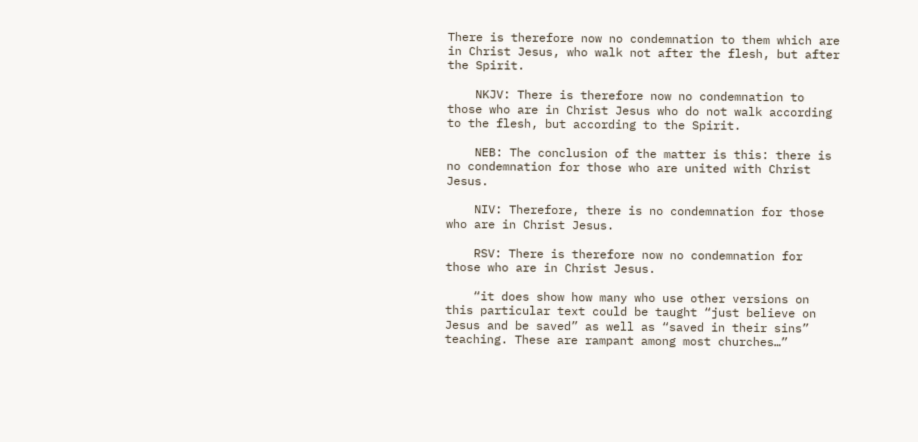There is therefore now no condemnation to them which are in Christ Jesus, who walk not after the flesh, but after the Spirit.

    NKJV: There is therefore now no condemnation to those who are in Christ Jesus who do not walk according to the flesh, but according to the Spirit.

    NEB: The conclusion of the matter is this: there is no condemnation for those who are united with Christ Jesus.

    NIV: Therefore, there is no condemnation for those who are in Christ Jesus.

    RSV: There is therefore now no condemnation for those who are in Christ Jesus.

    “it does show how many who use other versions on this particular text could be taught “just believe on Jesus and be saved” as well as “saved in their sins” teaching. These are rampant among most churches…”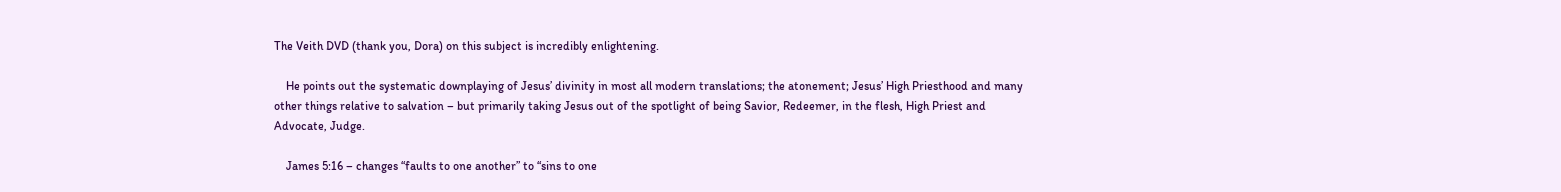The Veith DVD (thank you, Dora) on this subject is incredibly enlightening.

    He points out the systematic downplaying of Jesus’ divinity in most all modern translations; the atonement; Jesus’ High Priesthood and many other things relative to salvation – but primarily taking Jesus out of the spotlight of being Savior, Redeemer, in the flesh, High Priest and Advocate, Judge.

    James 5:16 – changes “faults to one another” to “sins to one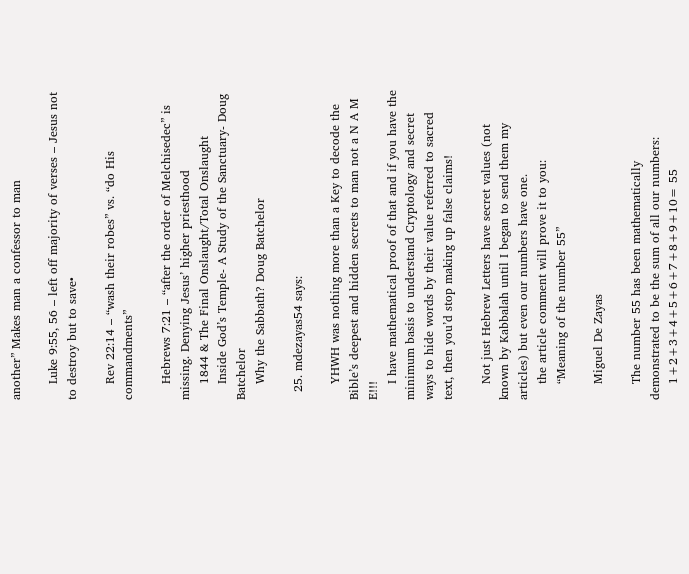another” Makes man a confessor to man

    Luke 9:55, 56 – left off majority of verses – Jesus not to destroy but to save•

    Rev 22:14 – “wash their robes” vs. “do His commandments”

    Hebrews 7:21 – “after the order of Melchisedec” is missing. Denying Jesus’ higher priesthood
    1844 & The Final Onslaught/Total Onslaught
    Inside God’s Temple- A Study of the Sanctuary- Doug Batchelor
    Why the Sabbath? Doug Batchelor

  25. mdezayas54 says:

    YHWH was nothing more than a Key to decode the Bible’s deepest and hidden secrets to man not a N A M E!!!
    I have mathematical proof of that and if you have the minimum basis to understand Cryptology and secret ways to hide words by their value referred to sacred text, then you’d stop making up false claims!

    Not just Hebrew Letters have secret values (not known by Kabbalah until I began to send them my articles) but even our numbers have one.
    the article comment will prove it to you:
    “Meaning of the number 55”

    Miguel De Zayas

    The number 55 has been mathematically demonstrated to be the sum of all our numbers:
    1+2+3+4+5+6+7+8+9+10= 55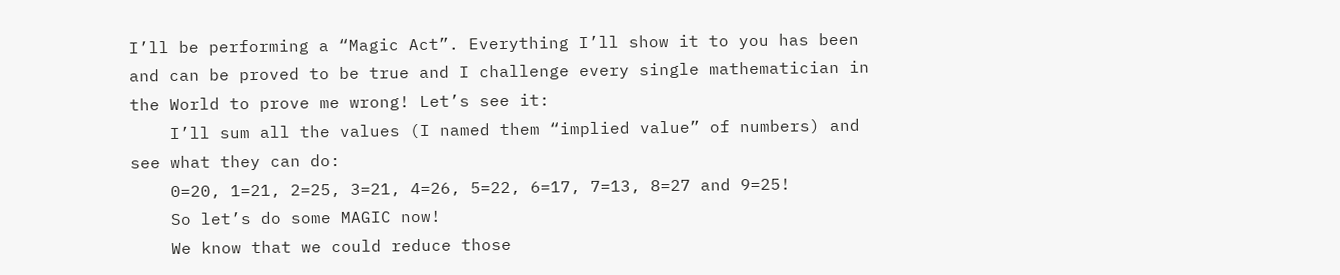I’ll be performing a “Magic Act”. Everything I’ll show it to you has been and can be proved to be true and I challenge every single mathematician in the World to prove me wrong! Let’s see it:
    I’ll sum all the values (I named them “implied value” of numbers) and see what they can do:
    0=20, 1=21, 2=25, 3=21, 4=26, 5=22, 6=17, 7=13, 8=27 and 9=25!
    So let’s do some MAGIC now!
    We know that we could reduce those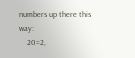numbers up there this way:
    20=2,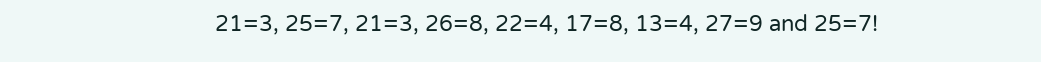21=3, 25=7, 21=3, 26=8, 22=4, 17=8, 13=4, 27=9 and 25=7!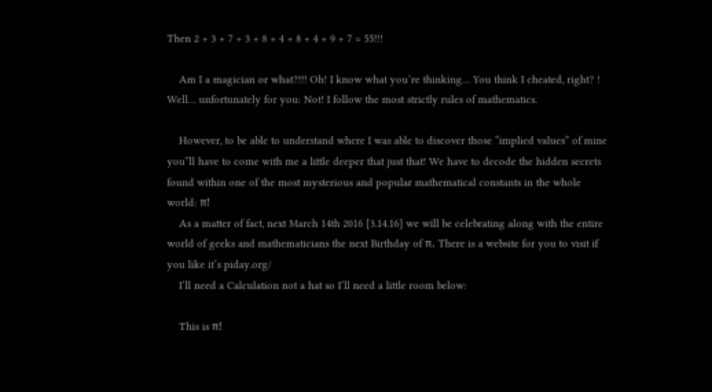Then 2 + 3 + 7 + 3 + 8 + 4 + 8 + 4 + 9 + 7 = 55!!!

    Am I a magician or what?!!! Oh! I know what you’re thinking… You think I cheated, right? ! Well… unfortunately for you: Not! I follow the most strictly rules of mathematics.

    However, to be able to understand where I was able to discover those “implied values” of mine you”ll have to come with me a little deeper that just that! We have to decode the hidden secrets found within one of the most mysterious and popular mathematical constants in the whole world: π!
    As a matter of fact, next March 14th 2016 [3.14.16] we will be celebrating along with the entire world of geeks and mathematicians the next Birthday of π. There is a website for you to visit if you like it’s piday.org/
    I’ll need a Calculation not a hat so I’ll need a little room below:

    This is π!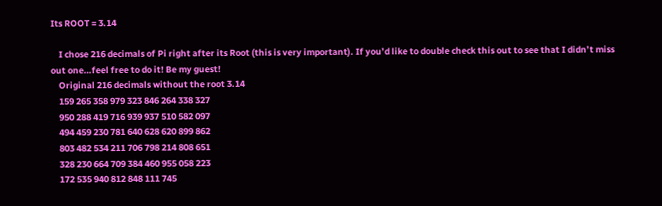Its ROOT = 3.14

    I chose 216 decimals of Pi right after its Root (this is very important). If you’d like to double check this out to see that I didn’t miss out one…feel free to do it! Be my guest!
    Original 216 decimals without the root 3.14
    159 265 358 979 323 846 264 338 327
    950 288 419 716 939 937 510 582 097
    494 459 230 781 640 628 620 899 862
    803 482 534 211 706 798 214 808 651
    328 230 664 709 384 460 955 058 223
    172 535 940 812 848 111 745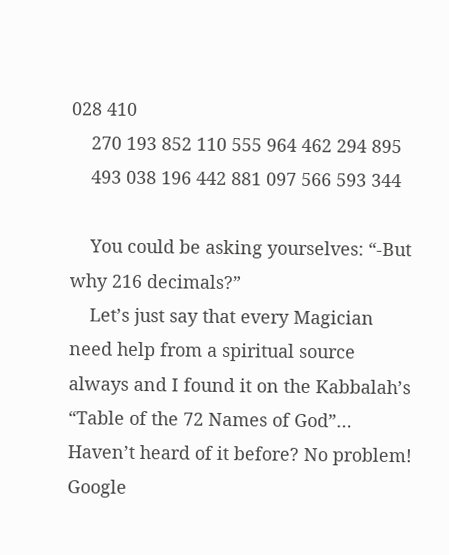028 410
    270 193 852 110 555 964 462 294 895
    493 038 196 442 881 097 566 593 344

    You could be asking yourselves: “-But why 216 decimals?”
    Let’s just say that every Magician need help from a spiritual source always and I found it on the Kabbalah’s “Table of the 72 Names of God”… Haven’t heard of it before? No problem! Google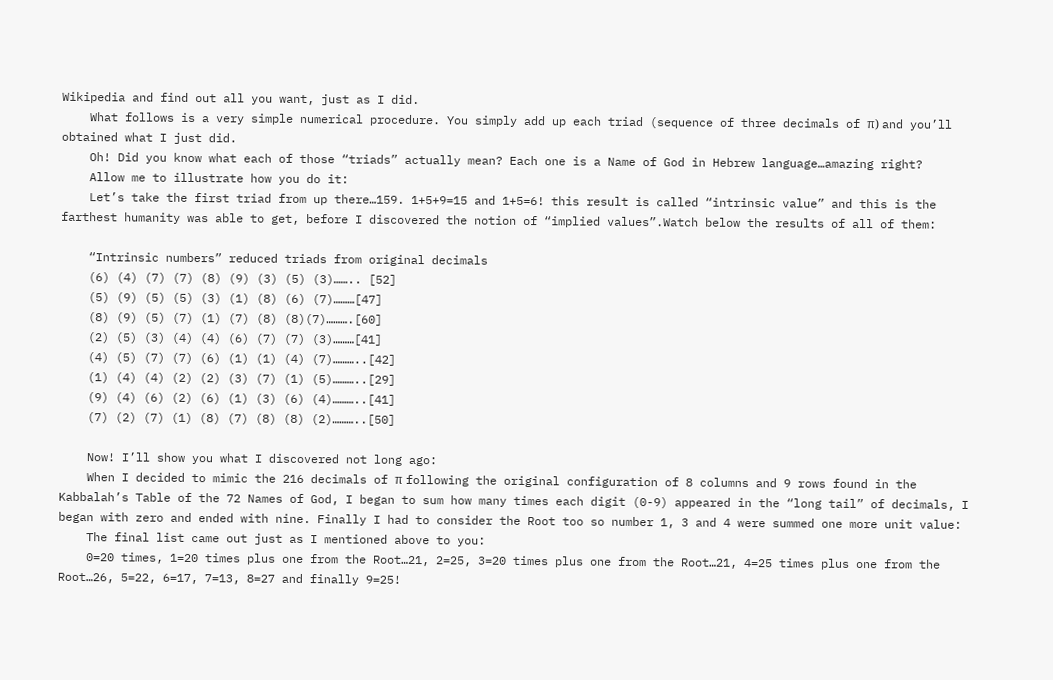Wikipedia and find out all you want, just as I did.
    What follows is a very simple numerical procedure. You simply add up each triad (sequence of three decimals of π) and you’ll obtained what I just did.
    Oh! Did you know what each of those “triads” actually mean? Each one is a Name of God in Hebrew language…amazing right?
    Allow me to illustrate how you do it:
    Let’s take the first triad from up there…159. 1+5+9=15 and 1+5=6! this result is called “intrinsic value” and this is the farthest humanity was able to get, before I discovered the notion of “implied values”.Watch below the results of all of them:

    “Intrinsic numbers” reduced triads from original decimals
    (6) (4) (7) (7) (8) (9) (3) (5) (3)…….. [52]
    (5) (9) (5) (5) (3) (1) (8) (6) (7)………[47]
    (8) (9) (5) (7) (1) (7) (8) (8)(7)……….[60]
    (2) (5) (3) (4) (4) (6) (7) (7) (3)………[41]
    (4) (5) (7) (7) (6) (1) (1) (4) (7)………..[42]
    (1) (4) (4) (2) (2) (3) (7) (1) (5)………..[29]
    (9) (4) (6) (2) (6) (1) (3) (6) (4)………..[41]
    (7) (2) (7) (1) (8) (7) (8) (8) (2)………..[50]

    Now! I’ll show you what I discovered not long ago:
    When I decided to mimic the 216 decimals of π following the original configuration of 8 columns and 9 rows found in the Kabbalah’s Table of the 72 Names of God, I began to sum how many times each digit (0-9) appeared in the “long tail” of decimals, I began with zero and ended with nine. Finally I had to consider the Root too so number 1, 3 and 4 were summed one more unit value:
    The final list came out just as I mentioned above to you:
    0=20 times, 1=20 times plus one from the Root…21, 2=25, 3=20 times plus one from the Root…21, 4=25 times plus one from the Root…26, 5=22, 6=17, 7=13, 8=27 and finally 9=25!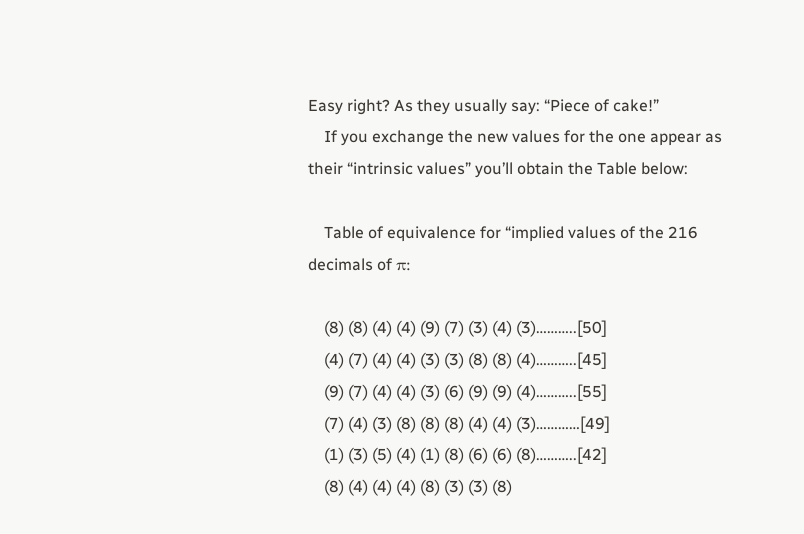Easy right? As they usually say: “Piece of cake!”
    If you exchange the new values for the one appear as their “intrinsic values” you’ll obtain the Table below:

    Table of equivalence for “implied values of the 216 decimals of π:

    (8) (8) (4) (4) (9) (7) (3) (4) (3)………..[50]
    (4) (7) (4) (4) (3) (3) (8) (8) (4)………..[45]
    (9) (7) (4) (4) (3) (6) (9) (9) (4)………..[55]
    (7) (4) (3) (8) (8) (8) (4) (4) (3)…………[49]
    (1) (3) (5) (4) (1) (8) (6) (6) (8)………..[42]
    (8) (4) (4) (4) (8) (3) (3) (8)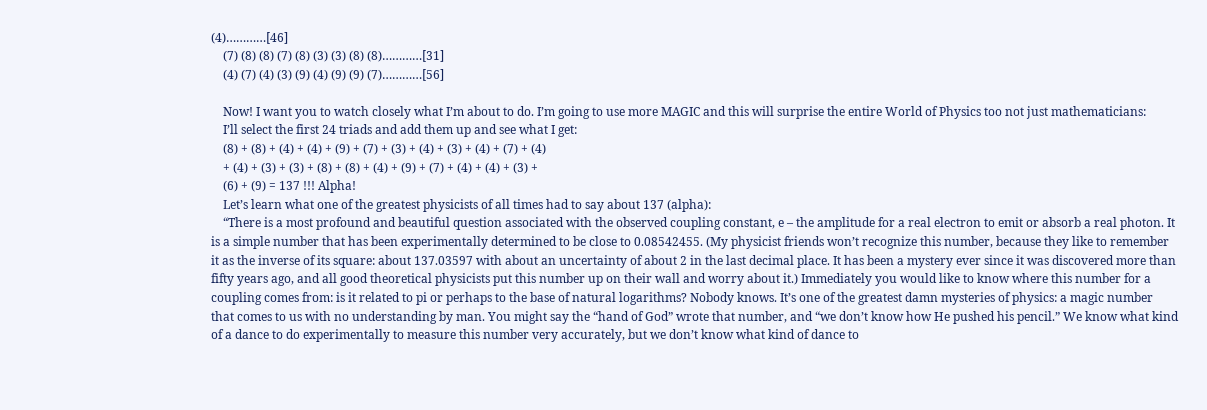(4)…………[46]
    (7) (8) (8) (7) (8) (3) (3) (8) (8)…………[31]
    (4) (7) (4) (3) (9) (4) (9) (9) (7)…………[56]

    Now! I want you to watch closely what I’m about to do. I’m going to use more MAGIC and this will surprise the entire World of Physics too not just mathematicians:
    I’ll select the first 24 triads and add them up and see what I get:
    (8) + (8) + (4) + (4) + (9) + (7) + (3) + (4) + (3) + (4) + (7) + (4)
    + (4) + (3) + (3) + (8) + (8) + (4) + (9) + (7) + (4) + (4) + (3) +
    (6) + (9) = 137 !!! Alpha!
    Let’s learn what one of the greatest physicists of all times had to say about 137 (alpha):
    “There is a most profound and beautiful question associated with the observed coupling constant, e – the amplitude for a real electron to emit or absorb a real photon. It is a simple number that has been experimentally determined to be close to 0.08542455. (My physicist friends won’t recognize this number, because they like to remember it as the inverse of its square: about 137.03597 with about an uncertainty of about 2 in the last decimal place. It has been a mystery ever since it was discovered more than fifty years ago, and all good theoretical physicists put this number up on their wall and worry about it.) Immediately you would like to know where this number for a coupling comes from: is it related to pi or perhaps to the base of natural logarithms? Nobody knows. It’s one of the greatest damn mysteries of physics: a magic number that comes to us with no understanding by man. You might say the “hand of God” wrote that number, and “we don’t know how He pushed his pencil.” We know what kind of a dance to do experimentally to measure this number very accurately, but we don’t know what kind of dance to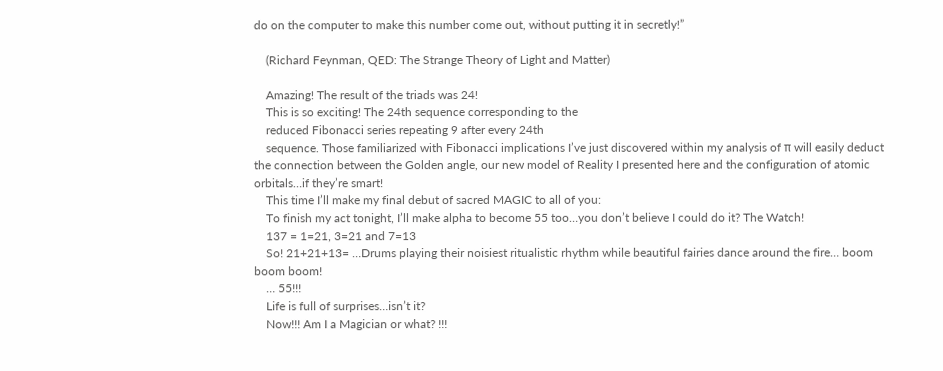do on the computer to make this number come out, without putting it in secretly!”

    (Richard Feynman, QED: The Strange Theory of Light and Matter)

    Amazing! The result of the triads was 24!
    This is so exciting! The 24th sequence corresponding to the
    reduced Fibonacci series repeating 9 after every 24th
    sequence. Those familiarized with Fibonacci implications I’ve just discovered within my analysis of π will easily deduct the connection between the Golden angle, our new model of Reality I presented here and the configuration of atomic orbitals…if they’re smart!
    This time I’ll make my final debut of sacred MAGIC to all of you:
    To finish my act tonight, I’ll make alpha to become 55 too…you don’t believe I could do it? The Watch!
    137 = 1=21, 3=21 and 7=13
    So! 21+21+13= …Drums playing their noisiest ritualistic rhythm while beautiful fairies dance around the fire… boom boom boom!
    … 55!!!
    Life is full of surprises…isn’t it?
    Now!!! Am I a Magician or what? !!!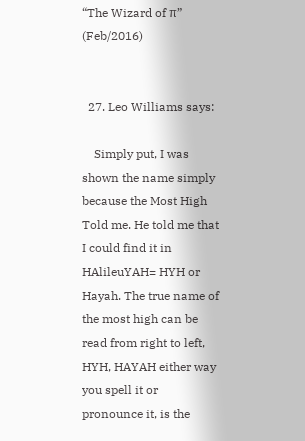“The Wizard of π” (Feb/2016)


  27. Leo Williams says:

    Simply put, I was shown the name simply because the Most High Told me. He told me that I could find it in HAlileuYAH= HYH or Hayah. The true name of the most high can be read from right to left, HYH, HAYAH either way you spell it or pronounce it, is the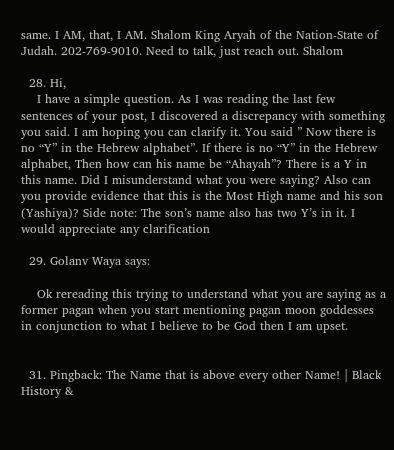same. I AM, that, I AM. Shalom King Aryah of the Nation-State of Judah. 202-769-9010. Need to talk, just reach out. Shalom

  28. Hi,
    I have a simple question. As I was reading the last few sentences of your post, I discovered a discrepancy with something you said. I am hoping you can clarify it. You said ” Now there is no “Y” in the Hebrew alphabet”. If there is no “Y” in the Hebrew alphabet, Then how can his name be “Ahayah”? There is a Y in this name. Did I misunderstand what you were saying? Also can you provide evidence that this is the Most High name and his son (Yashiya)? Side note: The son’s name also has two Y’s in it. I would appreciate any clarification

  29. Golanv Waya says:

    Ok rereading this trying to understand what you are saying as a former pagan when you start mentioning pagan moon goddesses in conjunction to what I believe to be God then I am upset.


  31. Pingback: The Name that is above every other Name! | Black History &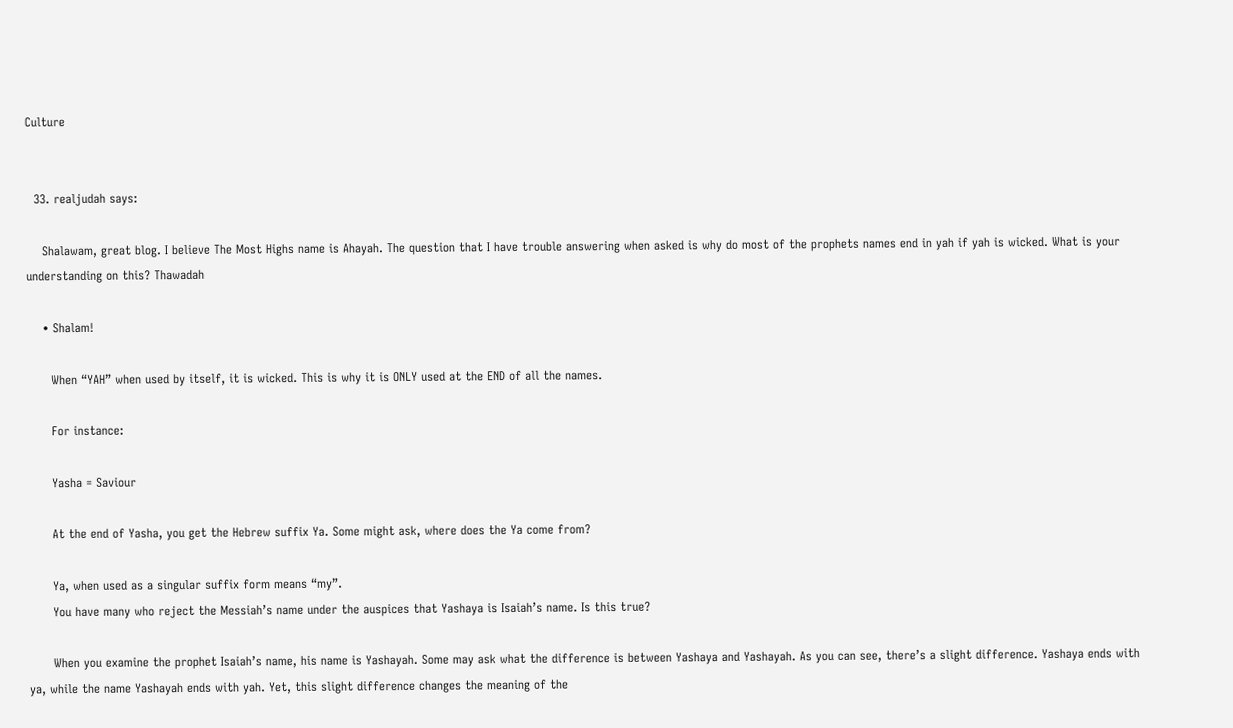Culture


  33. realjudah says:

    Shalawam, great blog. I believe The Most Highs name is Ahayah. The question that I have trouble answering when asked is why do most of the prophets names end in yah if yah is wicked. What is your understanding on this? Thawadah

    • Shalam!

      When “YAH” when used by itself, it is wicked. This is why it is ONLY used at the END of all the names.

      For instance:

      Yasha = Saviour

      At the end of Yasha, you get the Hebrew suffix Ya. Some might ask, where does the Ya come from?

      Ya, when used as a singular suffix form means “my”.
      You have many who reject the Messiah’s name under the auspices that Yashaya is Isaiah’s name. Is this true?

      When you examine the prophet Isaiah’s name, his name is Yashayah. Some may ask what the difference is between Yashaya and Yashayah. As you can see, there’s a slight difference. Yashaya ends with ya, while the name Yashayah ends with yah. Yet, this slight difference changes the meaning of the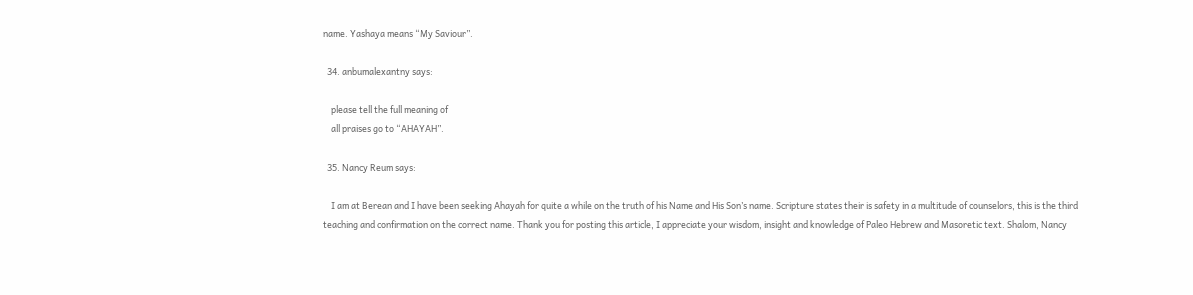name. Yashaya means “My Saviour”.

  34. anbumalexantny says:

    please tell the full meaning of
    all praises go to “AHAYAH”.

  35. Nancy Reum says:

    I am at Berean and I have been seeking Ahayah for quite a while on the truth of his Name and His Son’s name. Scripture states their is safety in a multitude of counselors, this is the third teaching and confirmation on the correct name. Thank you for posting this article, I appreciate your wisdom, insight and knowledge of Paleo Hebrew and Masoretic text. Shalom, Nancy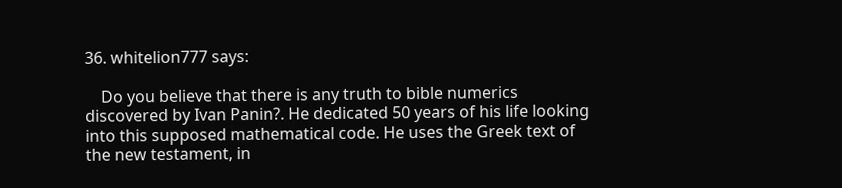36. whitelion777 says:

    Do you believe that there is any truth to bible numerics discovered by Ivan Panin?. He dedicated 50 years of his life looking into this supposed mathematical code. He uses the Greek text of the new testament, in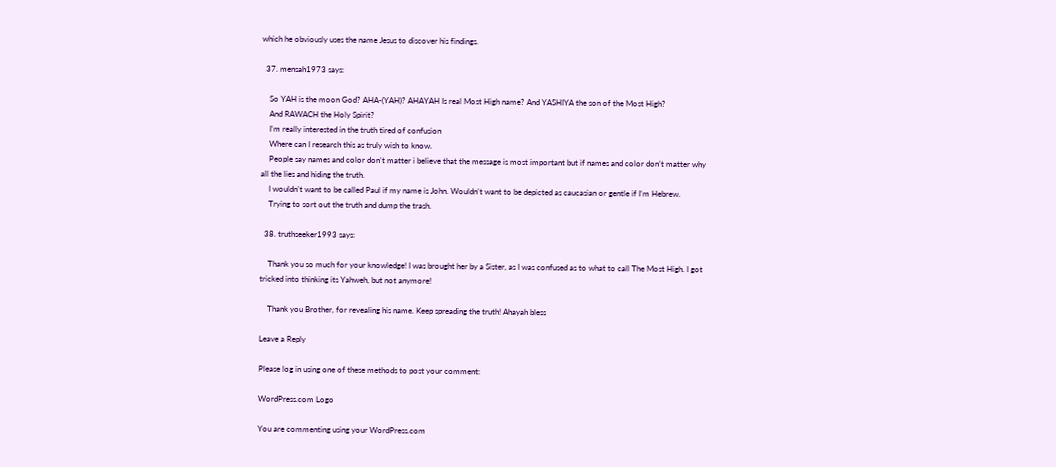which he obviously uses the name Jesus to discover his findings.

  37. mensah1973 says:

    So YAH is the moon God? AHA-(YAH)? AHAYAH Is real Most High name? And YASHIYA the son of the Most High?
    And RAWACH the Holy Spirit?
    I’m really interested in the truth tired of confusion
    Where can I research this as truly wish to know.
    People say names and color don’t matter i believe that the message is most important but if names and color don’t matter why all the lies and hiding the truth.
    I wouldn’t want to be called Paul if my name is John. Wouldn’t want to be depicted as caucasian or gentle if I’m Hebrew.
    Trying to sort out the truth and dump the trash.

  38. truthseeker1993 says:

    Thank you so much for your knowledge! I was brought her by a Sister, as I was confused as to what to call The Most High. I got tricked into thinking its Yahweh, but not anymore!

    Thank you Brother, for revealing his name. Keep spreading the truth! Ahayah bless

Leave a Reply

Please log in using one of these methods to post your comment:

WordPress.com Logo

You are commenting using your WordPress.com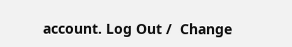account. Log Out /  Change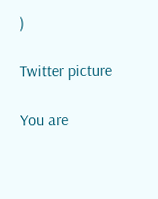)

Twitter picture

You are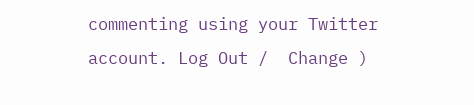commenting using your Twitter account. Log Out /  Change )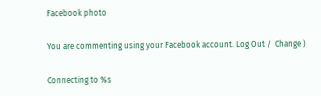Facebook photo

You are commenting using your Facebook account. Log Out /  Change )

Connecting to %s